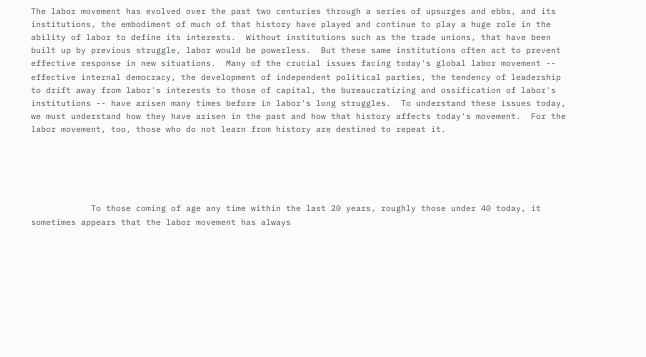The labor movement has evolved over the past two centuries through a series of upsurges and ebbs, and its institutions, the embodiment of much of that history have played and continue to play a huge role in the ability of labor to define its interests.  Without institutions such as the trade unions, that have been built up by previous struggle, labor would be powerless.  But these same institutions often act to prevent effective response in new situations.  Many of the crucial issues facing today's global labor movement -- effective internal democracy, the development of independent political parties, the tendency of leadership to drift away from labor's interests to those of capital, the bureaucratizing and ossification of labor's institutions -- have arisen many times before in labor's long struggles.  To understand these issues today, we must understand how they have arisen in the past and how that history affects today's movement.  For the labor movement, too, those who do not learn from history are destined to repeat it.





            To those coming of age any time within the last 20 years, roughly those under 40 today, it sometimes appears that the labor movement has always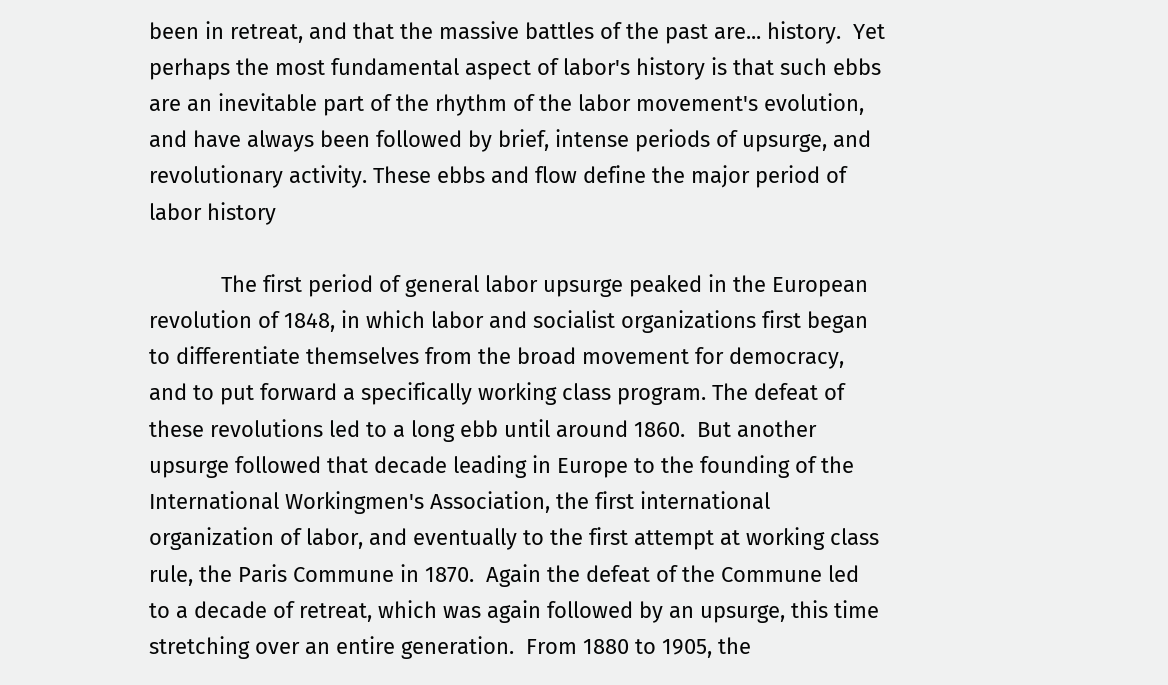been in retreat, and that the massive battles of the past are... history.  Yet perhaps the most fundamental aspect of labor's history is that such ebbs are an inevitable part of the rhythm of the labor movement's evolution, and have always been followed by brief, intense periods of upsurge, and revolutionary activity. These ebbs and flow define the major period of labor history

            The first period of general labor upsurge peaked in the European revolution of 1848, in which labor and socialist organizations first began to differentiate themselves from the broad movement for democracy, and to put forward a specifically working class program. The defeat of these revolutions led to a long ebb until around 1860.  But another upsurge followed that decade leading in Europe to the founding of the International Workingmen's Association, the first international organization of labor, and eventually to the first attempt at working class rule, the Paris Commune in 1870.  Again the defeat of the Commune led to a decade of retreat, which was again followed by an upsurge, this time stretching over an entire generation.  From 1880 to 1905, the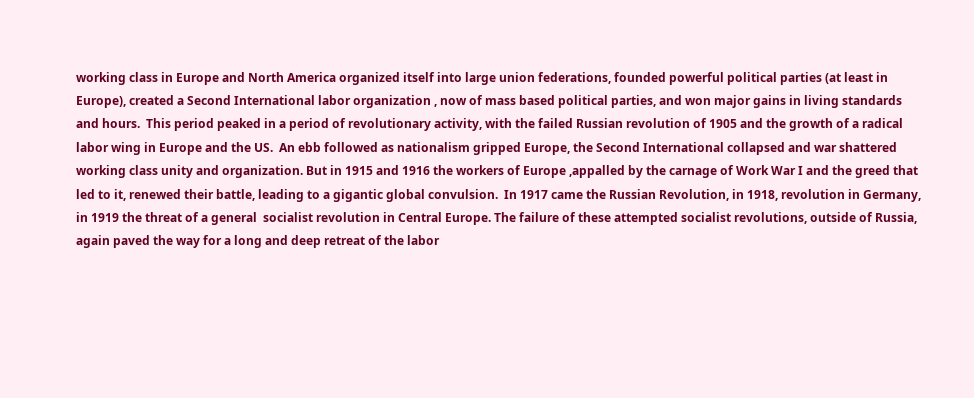working class in Europe and North America organized itself into large union federations, founded powerful political parties (at least in Europe), created a Second International labor organization , now of mass based political parties, and won major gains in living standards and hours.  This period peaked in a period of revolutionary activity, with the failed Russian revolution of 1905 and the growth of a radical labor wing in Europe and the US.  An ebb followed as nationalism gripped Europe, the Second International collapsed and war shattered working class unity and organization. But in 1915 and 1916 the workers of Europe ,appalled by the carnage of Work War I and the greed that led to it, renewed their battle, leading to a gigantic global convulsion.  In 1917 came the Russian Revolution, in 1918, revolution in Germany, in 1919 the threat of a general  socialist revolution in Central Europe. The failure of these attempted socialist revolutions, outside of Russia, again paved the way for a long and deep retreat of the labor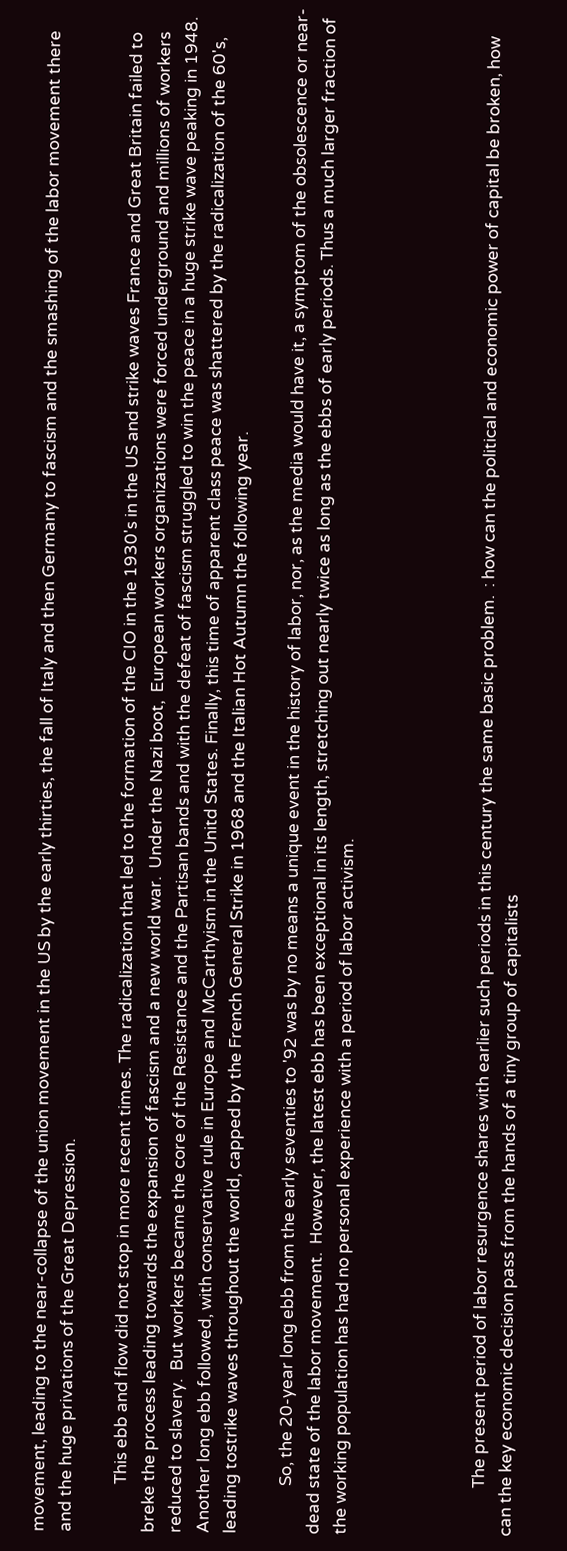movement, leading to the near-collapse of the union movement in the US by the early thirties, the fall of Italy and then Germany to fascism and the smashing of the labor movement there and the huge privations of the Great Depression.

            This ebb and flow did not stop in more recent times. The radicalization that led to the formation of the CIO in the 1930's in the US and strike waves France and Great Britain failed to breke the process leading towards the expansion of fascism and a new world war.  Under the Nazi boot,  European workers organizations were forced underground and millions of workers reduced to slavery.  But workers became the core of the Resistance and the Partisan bands and with the defeat of fascism struggled to win the peace in a huge strike wave peaking in 1948.  Another long ebb followed, with conservative rule in Europe and McCarthyism in the Unitd States. Finally, this time of apparent class peace was shattered by the radicalization of the 60's, leading tostrike waves throughout the world, capped by the French General Strike in 1968 and the Italian Hot Autumn the following year.

            So, the 20-year long ebb from the early seventies to '92 was by no means a unique event in the history of labor, nor, as the media would have it, a symptom of the obsolescence or near-dead state of the labor movement.  However, the latest ebb has been exceptional in its length, stretching out nearly twice as long as the ebbs of early periods. Thus a much larger fraction of the working population has had no personal experience with a period of labor activism.




            The present period of labor resurgence shares with earlier such periods in this century the same basic problem.  : how can the political and economic power of capital be broken, how can the key economic decision pass from the hands of a tiny group of capitalists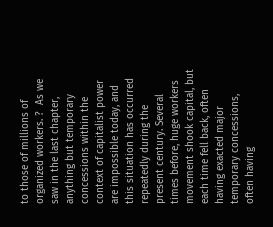to those of millions of organized workers. ?  As we saw in the last chapter, anything but temporary concessions within the context of capitalist power are impossible today, and this situation has occurred repeatedly during the present century. Several times before, huge workers movement shook capital, but each time fell back, often having exacted major temporary concessions, often having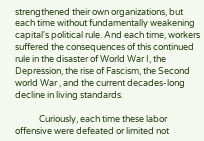strengthened their own organizations, but each time without fundamentally weakening capital's political rule. And each time, workers suffered the consequences of this continued rule in the disaster of World War I, the Depression, the rise of Fascism, the Second world War , and the current decades-long decline in living standards.

            Curiously, each time these labor offensive were defeated or limited not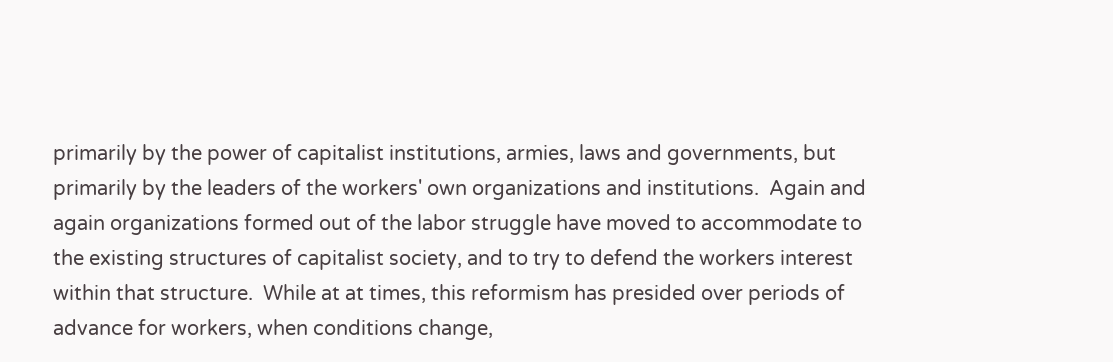primarily by the power of capitalist institutions, armies, laws and governments, but primarily by the leaders of the workers' own organizations and institutions.  Again and again organizations formed out of the labor struggle have moved to accommodate to the existing structures of capitalist society, and to try to defend the workers interest within that structure.  While at at times, this reformism has presided over periods of advance for workers, when conditions change,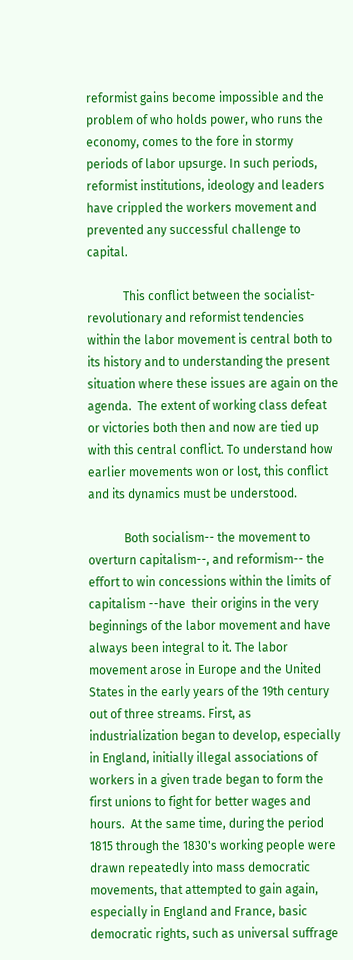reformist gains become impossible and the problem of who holds power, who runs the economy, comes to the fore in stormy periods of labor upsurge. In such periods, reformist institutions, ideology and leaders have crippled the workers movement and prevented any successful challenge to capital.

            This conflict between the socialist-revolutionary and reformist tendencies within the labor movement is central both to its history and to understanding the present situation where these issues are again on the agenda.  The extent of working class defeat or victories both then and now are tied up with this central conflict. To understand how earlier movements won or lost, this conflict  and its dynamics must be understood.

            Both socialism-- the movement to overturn capitalism--, and reformism-- the effort to win concessions within the limits of capitalism --have  their origins in the very beginnings of the labor movement and have always been integral to it. The labor movement arose in Europe and the United States in the early years of the 19th century out of three streams. First, as industrialization began to develop, especially in England, initially illegal associations of workers in a given trade began to form the first unions to fight for better wages and hours.  At the same time, during the period 1815 through the 1830's working people were drawn repeatedly into mass democratic movements, that attempted to gain again, especially in England and France, basic democratic rights, such as universal suffrage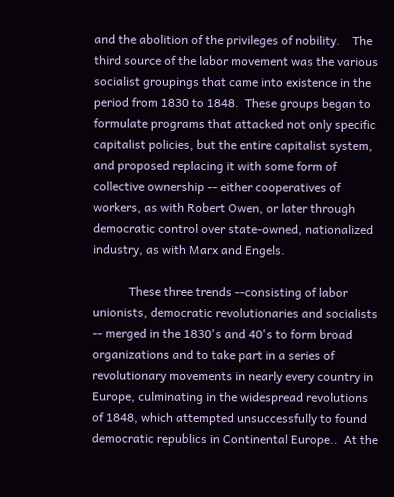and the abolition of the privileges of nobility.    The third source of the labor movement was the various socialist groupings that came into existence in the period from 1830 to 1848.  These groups began to formulate programs that attacked not only specific capitalist policies, but the entire capitalist system, and proposed replacing it with some form of collective ownership -- either cooperatives of workers, as with Robert Owen, or later through democratic control over state-owned, nationalized industry, as with Marx and Engels.

            These three trends --consisting of labor unionists, democratic revolutionaries and socialists -- merged in the 1830's and 40's to form broad organizations and to take part in a series of revolutionary movements in nearly every country in Europe, culminating in the widespread revolutions of 1848, which attempted unsuccessfully to found democratic republics in Continental Europe..  At the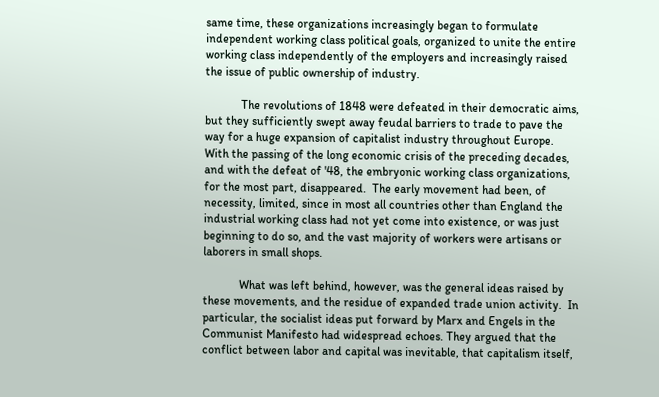same time, these organizations increasingly began to formulate independent working class political goals, organized to unite the entire working class independently of the employers and increasingly raised the issue of public ownership of industry.

            The revolutions of 1848 were defeated in their democratic aims, but they sufficiently swept away feudal barriers to trade to pave the way for a huge expansion of capitalist industry throughout Europe.  With the passing of the long economic crisis of the preceding decades, and with the defeat of '48, the embryonic working class organizations, for the most part, disappeared.  The early movement had been, of necessity, limited, since in most all countries other than England the industrial working class had not yet come into existence, or was just beginning to do so, and the vast majority of workers were artisans or laborers in small shops.

            What was left behind, however, was the general ideas raised by these movements, and the residue of expanded trade union activity.  In particular, the socialist ideas put forward by Marx and Engels in the Communist Manifesto had widespread echoes. They argued that the conflict between labor and capital was inevitable, that capitalism itself,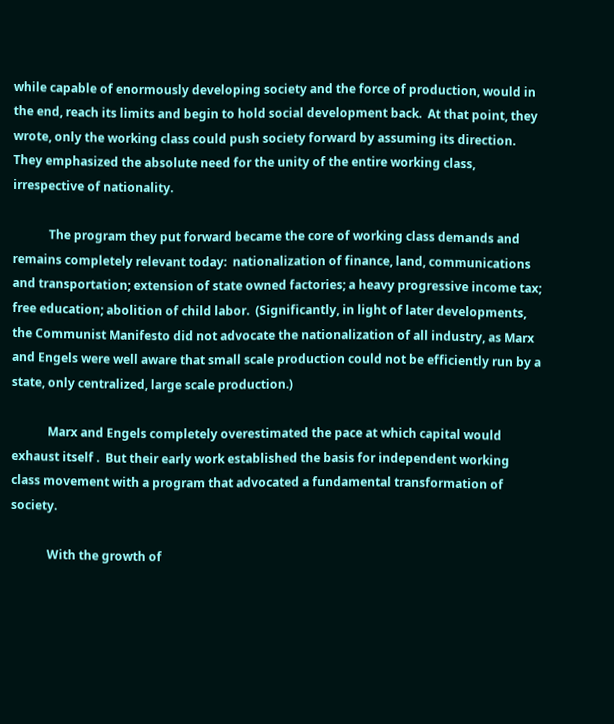while capable of enormously developing society and the force of production, would in the end, reach its limits and begin to hold social development back.  At that point, they wrote, only the working class could push society forward by assuming its direction. They emphasized the absolute need for the unity of the entire working class, irrespective of nationality.

            The program they put forward became the core of working class demands and remains completely relevant today:  nationalization of finance, land, communications and transportation; extension of state owned factories; a heavy progressive income tax; free education; abolition of child labor.  (Significantly, in light of later developments, the Communist Manifesto did not advocate the nationalization of all industry, as Marx and Engels were well aware that small scale production could not be efficiently run by a state, only centralized, large scale production.)

            Marx and Engels completely overestimated the pace at which capital would exhaust itself .  But their early work established the basis for independent working class movement with a program that advocated a fundamental transformation of society.

            With the growth of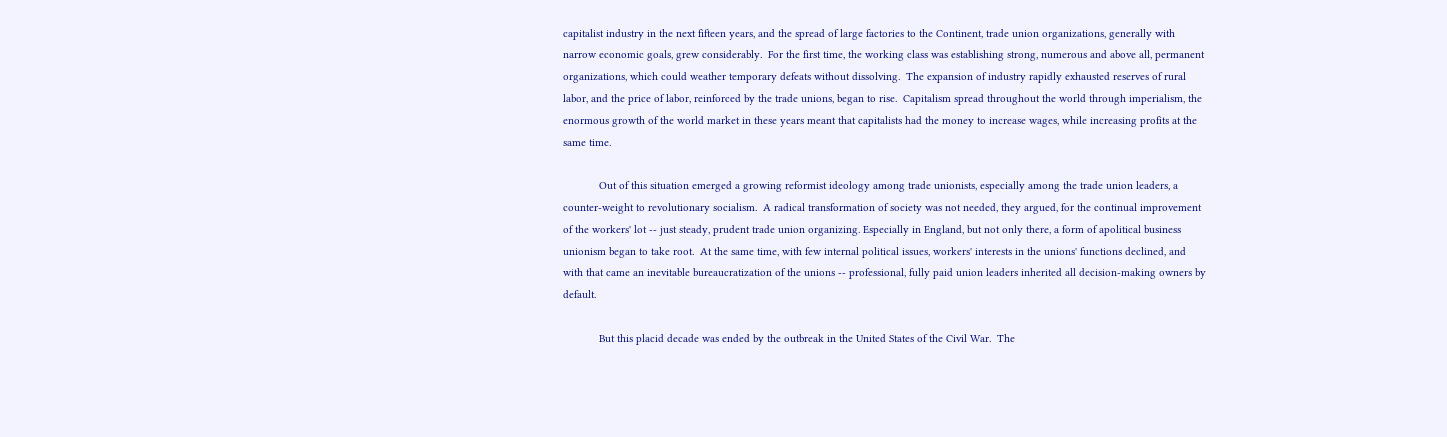capitalist industry in the next fifteen years, and the spread of large factories to the Continent, trade union organizations, generally with narrow economic goals, grew considerably.  For the first time, the working class was establishing strong, numerous and above all, permanent organizations, which could weather temporary defeats without dissolving.  The expansion of industry rapidly exhausted reserves of rural labor, and the price of labor, reinforced by the trade unions, began to rise.  Capitalism spread throughout the world through imperialism, the enormous growth of the world market in these years meant that capitalists had the money to increase wages, while increasing profits at the same time.

            Out of this situation emerged a growing reformist ideology among trade unionists, especially among the trade union leaders, a counter-weight to revolutionary socialism.  A radical transformation of society was not needed, they argued, for the continual improvement of the workers' lot -- just steady, prudent trade union organizing. Especially in England, but not only there, a form of apolitical business unionism began to take root.  At the same time, with few internal political issues, workers' interests in the unions' functions declined, and with that came an inevitable bureaucratization of the unions -- professional, fully paid union leaders inherited all decision-making owners by default.

            But this placid decade was ended by the outbreak in the United States of the Civil War.  The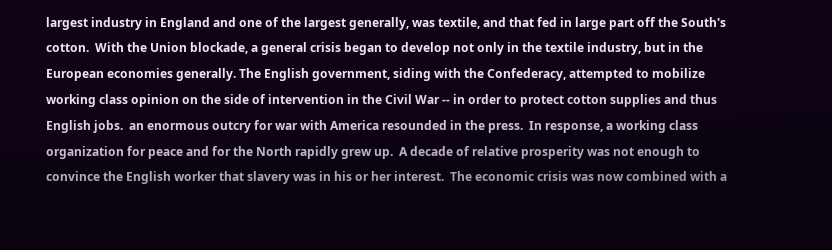largest industry in England and one of the largest generally, was textile, and that fed in large part off the South's cotton.  With the Union blockade, a general crisis began to develop not only in the textile industry, but in the European economies generally. The English government, siding with the Confederacy, attempted to mobilize working class opinion on the side of intervention in the Civil War -- in order to protect cotton supplies and thus English jobs.  an enormous outcry for war with America resounded in the press.  In response, a working class organization for peace and for the North rapidly grew up.  A decade of relative prosperity was not enough to convince the English worker that slavery was in his or her interest.  The economic crisis was now combined with a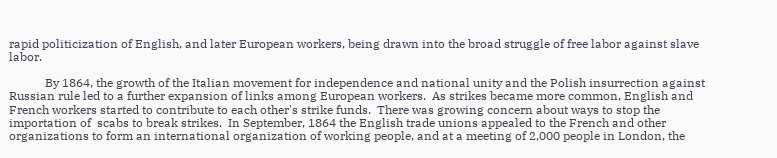rapid politicization of English, and later European workers, being drawn into the broad struggle of free labor against slave labor.

            By 1864, the growth of the Italian movement for independence and national unity and the Polish insurrection against Russian rule led to a further expansion of links among European workers.  As strikes became more common, English and French workers started to contribute to each other's strike funds.  There was growing concern about ways to stop the importation of  scabs to break strikes.  In September, 1864 the English trade unions appealed to the French and other organizations to form an international organization of working people, and at a meeting of 2,000 people in London, the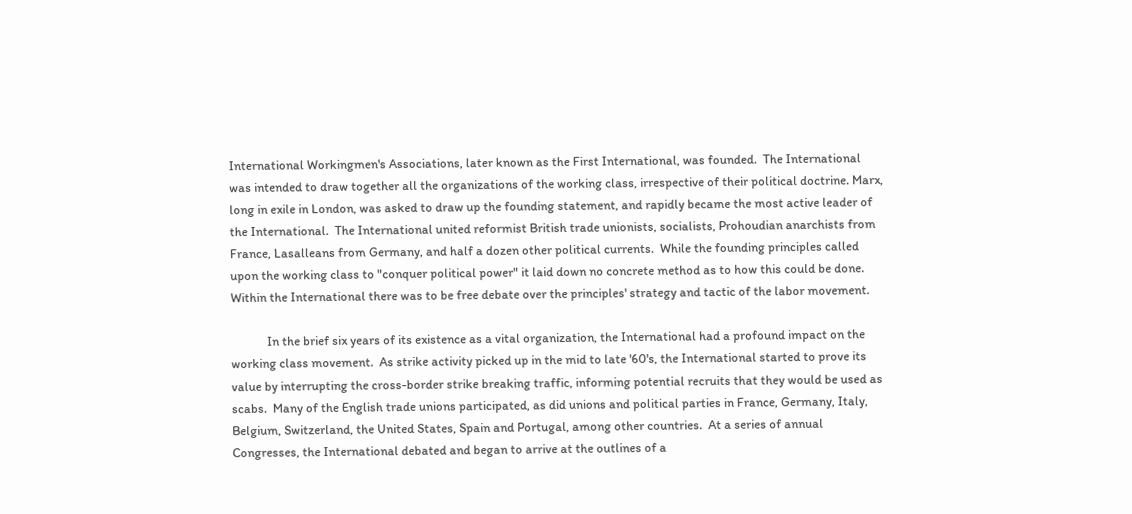International Workingmen's Associations, later known as the First International, was founded.  The International was intended to draw together all the organizations of the working class, irrespective of their political doctrine. Marx, long in exile in London, was asked to draw up the founding statement, and rapidly became the most active leader of the International.  The International united reformist British trade unionists, socialists, Prohoudian anarchists from France, Lasalleans from Germany, and half a dozen other political currents.  While the founding principles called upon the working class to "conquer political power" it laid down no concrete method as to how this could be done.  Within the International there was to be free debate over the principles' strategy and tactic of the labor movement.

            In the brief six years of its existence as a vital organization, the International had a profound impact on the working class movement.  As strike activity picked up in the mid to late '60's, the International started to prove its value by interrupting the cross-border strike breaking traffic, informing potential recruits that they would be used as scabs.  Many of the English trade unions participated, as did unions and political parties in France, Germany, Italy, Belgium, Switzerland, the United States, Spain and Portugal, among other countries.  At a series of annual Congresses, the International debated and began to arrive at the outlines of a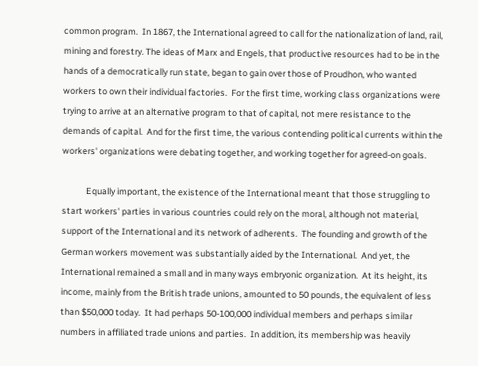common program.  In 1867, the International agreed to call for the nationalization of land, rail, mining and forestry. The ideas of Marx and Engels, that productive resources had to be in the hands of a democratically run state, began to gain over those of Proudhon, who wanted workers to own their individual factories.  For the first time, working class organizations were trying to arrive at an alternative program to that of capital, not mere resistance to the demands of capital.  And for the first time, the various contending political currents within the workers' organizations were debating together, and working together for agreed-on goals.

            Equally important, the existence of the International meant that those struggling to start workers' parties in various countries could rely on the moral, although not material, support of the International and its network of adherents.  The founding and growth of the German workers movement was substantially aided by the International.  And yet, the International remained a small and in many ways embryonic organization.  At its height, its income, mainly from the British trade unions, amounted to 50 pounds, the equivalent of less than $50,000 today.  It had perhaps 50-100,000 individual members and perhaps similar numbers in affiliated trade unions and parties.  In addition, its membership was heavily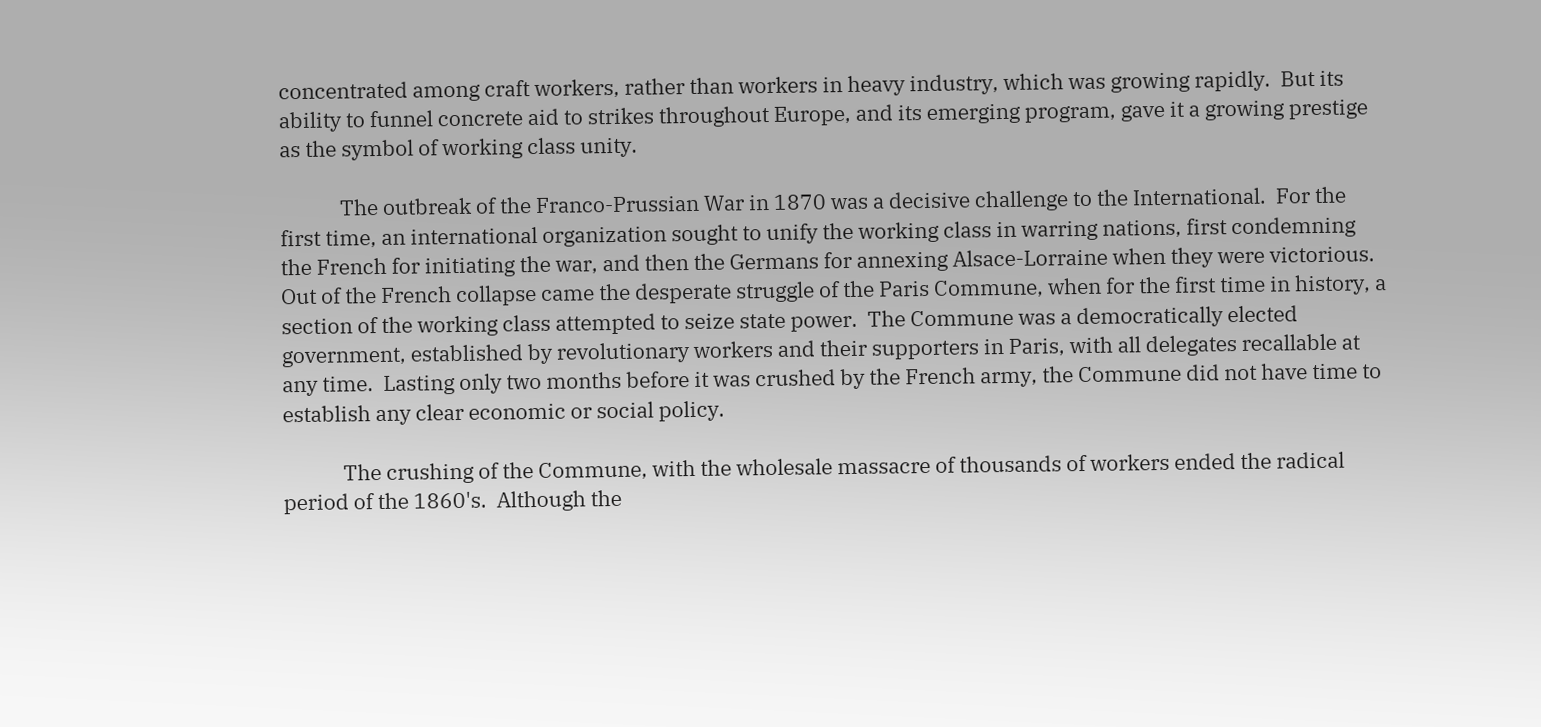concentrated among craft workers, rather than workers in heavy industry, which was growing rapidly.  But its ability to funnel concrete aid to strikes throughout Europe, and its emerging program, gave it a growing prestige as the symbol of working class unity.

            The outbreak of the Franco-Prussian War in 1870 was a decisive challenge to the International.  For the first time, an international organization sought to unify the working class in warring nations, first condemning the French for initiating the war, and then the Germans for annexing Alsace-Lorraine when they were victorious.  Out of the French collapse came the desperate struggle of the Paris Commune, when for the first time in history, a section of the working class attempted to seize state power.  The Commune was a democratically elected government, established by revolutionary workers and their supporters in Paris, with all delegates recallable at any time.  Lasting only two months before it was crushed by the French army, the Commune did not have time to establish any clear economic or social policy.

            The crushing of the Commune, with the wholesale massacre of thousands of workers ended the radical period of the 1860's.  Although the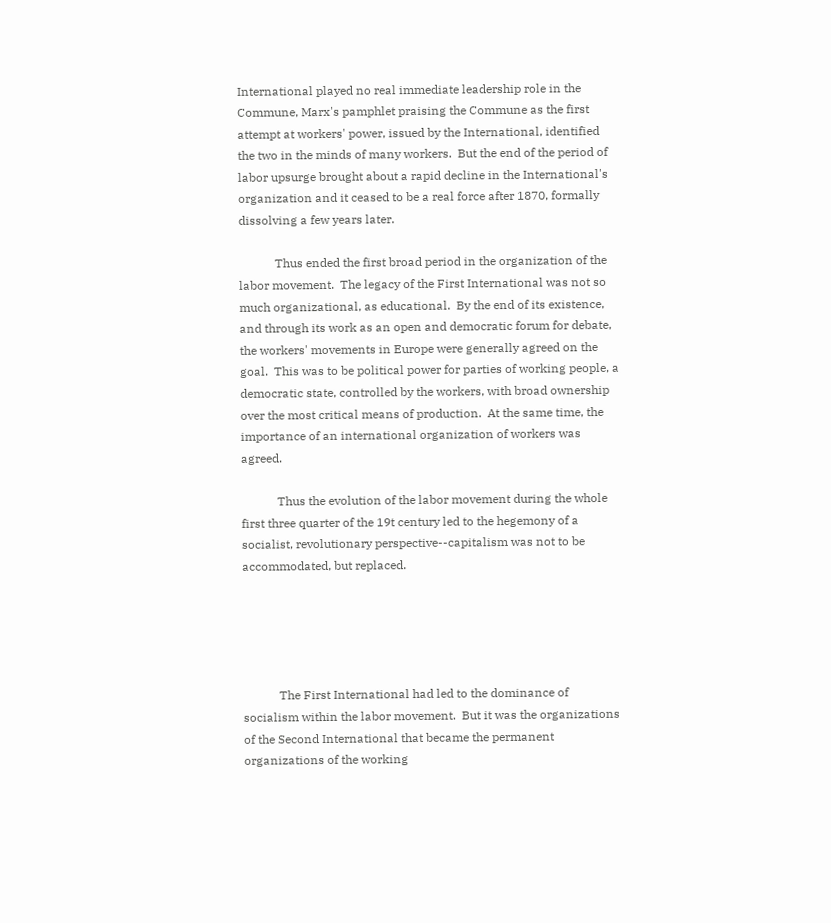International played no real immediate leadership role in the Commune, Marx's pamphlet praising the Commune as the first attempt at workers' power, issued by the International, identified the two in the minds of many workers.  But the end of the period of labor upsurge brought about a rapid decline in the International's organization and it ceased to be a real force after 1870, formally dissolving a few years later.

            Thus ended the first broad period in the organization of the labor movement.  The legacy of the First International was not so much organizational, as educational.  By the end of its existence, and through its work as an open and democratic forum for debate, the workers' movements in Europe were generally agreed on the goal.  This was to be political power for parties of working people, a democratic state, controlled by the workers, with broad ownership over the most critical means of production.  At the same time, the importance of an international organization of workers was agreed.

            Thus the evolution of the labor movement during the whole first three quarter of the 19t century led to the hegemony of a socialist, revolutionary perspective--capitalism was not to be accommodated, but replaced.





            The First International had led to the dominance of socialism within the labor movement.  But it was the organizations of the Second International that became the permanent organizations of the working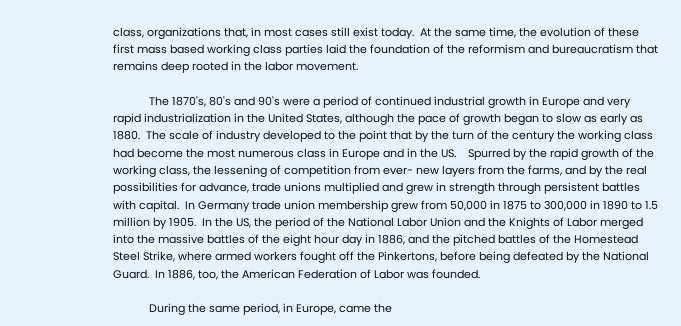class, organizations that, in most cases still exist today.  At the same time, the evolution of these first mass based working class parties laid the foundation of the reformism and bureaucratism that remains deep rooted in the labor movement.

            The 1870's, 80's and 90's were a period of continued industrial growth in Europe and very rapid industrialization in the United States, although the pace of growth began to slow as early as 1880.  The scale of industry developed to the point that by the turn of the century the working class had become the most numerous class in Europe and in the US.    Spurred by the rapid growth of the working class, the lessening of competition from ever- new layers from the farms, and by the real possibilities for advance, trade unions multiplied and grew in strength through persistent battles with capital.  In Germany trade union membership grew from 50,000 in 1875 to 300,000 in 1890 to 1.5 million by 1905.  In the US, the period of the National Labor Union and the Knights of Labor merged into the massive battles of the eight hour day in 1886, and the pitched battles of the Homestead Steel Strike, where armed workers fought off the Pinkertons, before being defeated by the National Guard.  In 1886, too, the American Federation of Labor was founded.

            During the same period, in Europe, came the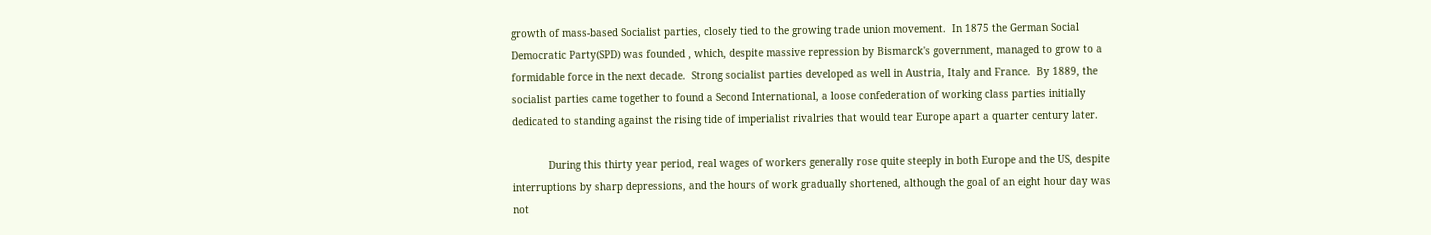growth of mass-based Socialist parties, closely tied to the growing trade union movement.  In 1875 the German Social Democratic Party(SPD) was founded , which, despite massive repression by Bismarck's government, managed to grow to a formidable force in the next decade.  Strong socialist parties developed as well in Austria, Italy and France.  By 1889, the socialist parties came together to found a Second International, a loose confederation of working class parties initially dedicated to standing against the rising tide of imperialist rivalries that would tear Europe apart a quarter century later.

            During this thirty year period, real wages of workers generally rose quite steeply in both Europe and the US, despite interruptions by sharp depressions, and the hours of work gradually shortened, although the goal of an eight hour day was not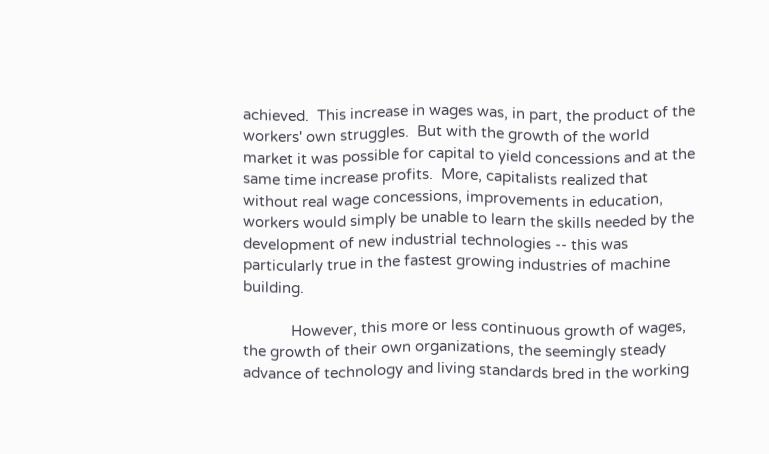achieved.  This increase in wages was, in part, the product of the workers' own struggles.  But with the growth of the world market it was possible for capital to yield concessions and at the same time increase profits.  More, capitalists realized that without real wage concessions, improvements in education, workers would simply be unable to learn the skills needed by the development of new industrial technologies -- this was particularly true in the fastest growing industries of machine building.

            However, this more or less continuous growth of wages, the growth of their own organizations, the seemingly steady advance of technology and living standards bred in the working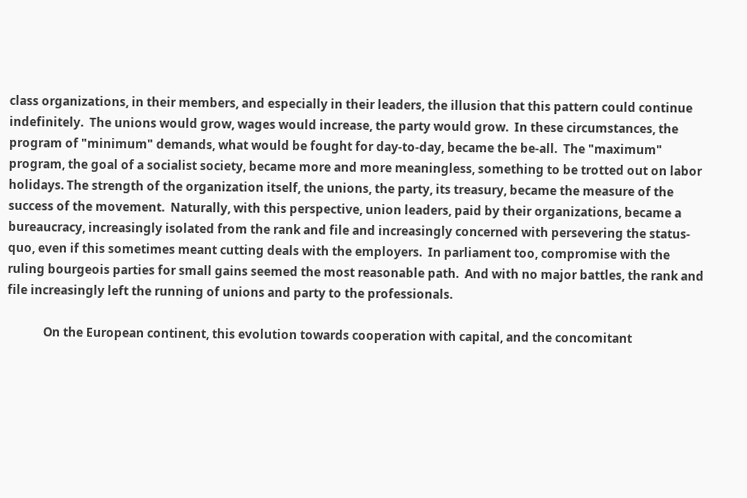class organizations, in their members, and especially in their leaders, the illusion that this pattern could continue indefinitely.  The unions would grow, wages would increase, the party would grow.  In these circumstances, the program of "minimum" demands, what would be fought for day-to-day, became the be-all.  The "maximum" program, the goal of a socialist society, became more and more meaningless, something to be trotted out on labor holidays. The strength of the organization itself, the unions, the party, its treasury, became the measure of the success of the movement.  Naturally, with this perspective, union leaders, paid by their organizations, became a bureaucracy, increasingly isolated from the rank and file and increasingly concerned with persevering the status-quo, even if this sometimes meant cutting deals with the employers.  In parliament too, compromise with the ruling bourgeois parties for small gains seemed the most reasonable path.  And with no major battles, the rank and file increasingly left the running of unions and party to the professionals.

            On the European continent, this evolution towards cooperation with capital, and the concomitant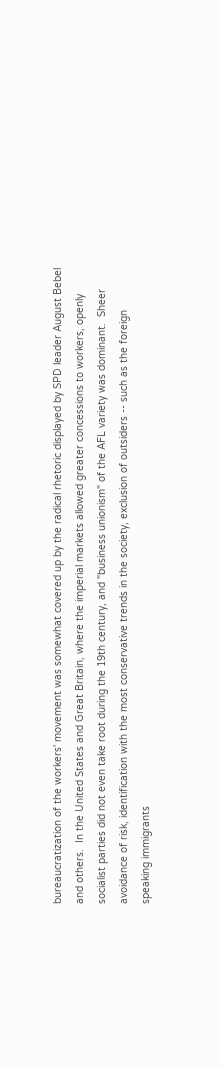bureaucratization of the workers' movement was somewhat covered up by the radical rhetoric displayed by SPD leader August Bebel and others.  In the United States and Great Britain, where the imperial markets allowed greater concessions to workers, openly socialist parties did not even take root during the 19th century, and "business unionism" of the AFL variety was dominant.  Sheer avoidance of risk, identification with the most conservative trends in the society, exclusion of outsiders -- such as the foreign speaking immigrants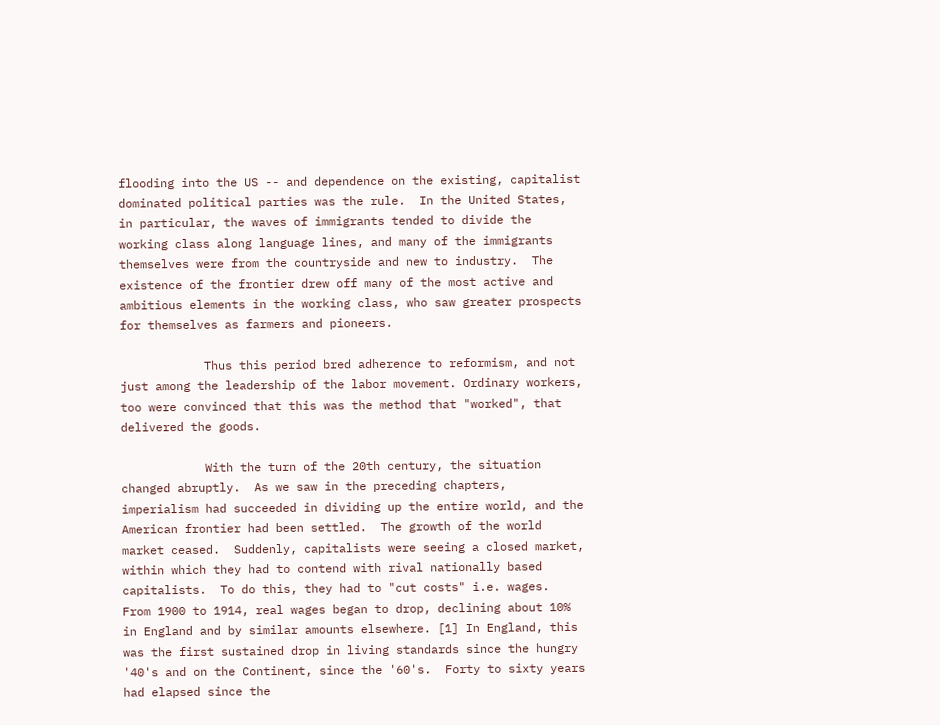flooding into the US -- and dependence on the existing, capitalist dominated political parties was the rule.  In the United States, in particular, the waves of immigrants tended to divide the working class along language lines, and many of the immigrants themselves were from the countryside and new to industry.  The existence of the frontier drew off many of the most active and ambitious elements in the working class, who saw greater prospects for themselves as farmers and pioneers.

            Thus this period bred adherence to reformism, and not just among the leadership of the labor movement. Ordinary workers, too were convinced that this was the method that "worked", that delivered the goods.

            With the turn of the 20th century, the situation changed abruptly.  As we saw in the preceding chapters, imperialism had succeeded in dividing up the entire world, and the American frontier had been settled.  The growth of the world market ceased.  Suddenly, capitalists were seeing a closed market, within which they had to contend with rival nationally based capitalists.  To do this, they had to "cut costs" i.e. wages.  From 1900 to 1914, real wages began to drop, declining about 10% in England and by similar amounts elsewhere. [1] In England, this was the first sustained drop in living standards since the hungry '40's and on the Continent, since the '60's.  Forty to sixty years had elapsed since the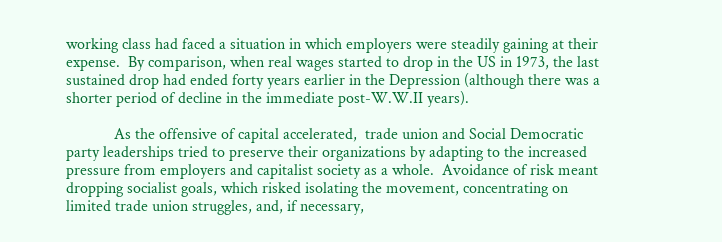working class had faced a situation in which employers were steadily gaining at their expense.  By comparison, when real wages started to drop in the US in 1973, the last sustained drop had ended forty years earlier in the Depression (although there was a shorter period of decline in the immediate post-W.W.II years).

            As the offensive of capital accelerated,  trade union and Social Democratic party leaderships tried to preserve their organizations by adapting to the increased pressure from employers and capitalist society as a whole.  Avoidance of risk meant dropping socialist goals, which risked isolating the movement, concentrating on limited trade union struggles, and, if necessary,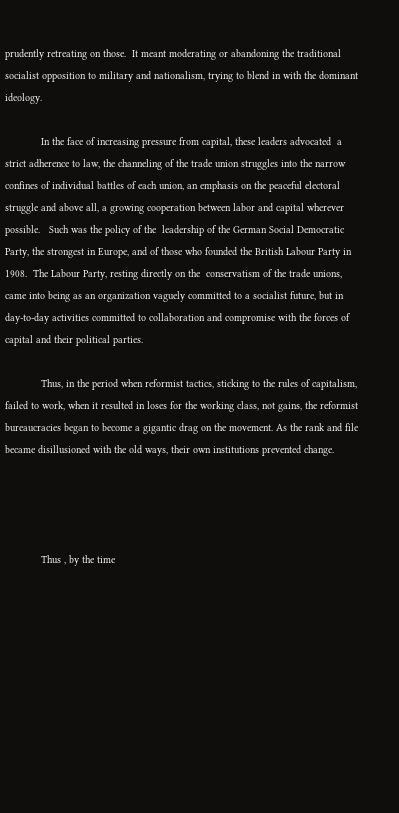prudently retreating on those.  It meant moderating or abandoning the traditional socialist opposition to military and nationalism, trying to blend in with the dominant ideology.

            In the face of increasing pressure from capital, these leaders advocated  a strict adherence to law, the channeling of the trade union struggles into the narrow confines of individual battles of each union, an emphasis on the peaceful electoral struggle and above all, a growing cooperation between labor and capital wherever possible.   Such was the policy of the  leadership of the German Social Democratic Party, the strongest in Europe, and of those who founded the British Labour Party in 1908.  The Labour Party, resting directly on the  conservatism of the trade unions, came into being as an organization vaguely committed to a socialist future, but in day-to-day activities committed to collaboration and compromise with the forces of capital and their political parties.

            Thus, in the period when reformist tactics, sticking to the rules of capitalism, failed to work, when it resulted in loses for the working class, not gains, the reformist bureaucracies began to become a gigantic drag on the movement. As the rank and file became disillusioned with the old ways, their own institutions prevented change.




            Thus , by the time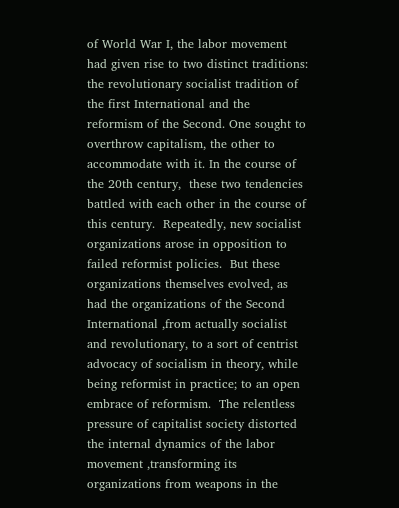of World War I, the labor movement had given rise to two distinct traditions: the revolutionary socialist tradition of the first International and the reformism of the Second. One sought to overthrow capitalism, the other to accommodate with it. In the course of the 20th century,  these two tendencies battled with each other in the course of this century.  Repeatedly, new socialist organizations arose in opposition to failed reformist policies.  But these organizations themselves evolved, as had the organizations of the Second International ,from actually socialist and revolutionary, to a sort of centrist advocacy of socialism in theory, while being reformist in practice; to an open embrace of reformism.  The relentless pressure of capitalist society distorted the internal dynamics of the labor movement ,transforming its organizations from weapons in the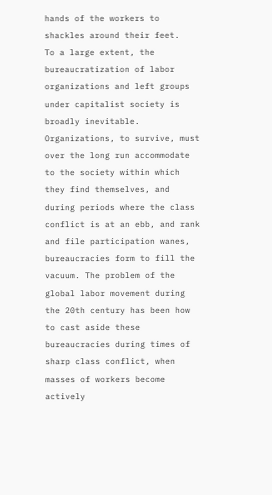hands of the workers to shackles around their feet.   To a large extent, the bureaucratization of labor organizations and left groups under capitalist society is broadly inevitable.  Organizations, to survive, must over the long run accommodate to the society within which they find themselves, and during periods where the class conflict is at an ebb, and rank and file participation wanes, bureaucracies form to fill the vacuum. The problem of the global labor movement during the 20th century has been how to cast aside these bureaucracies during times of sharp class conflict, when masses of workers become actively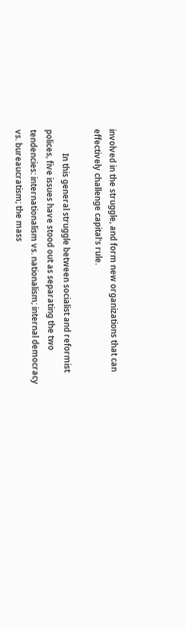involved in the struggle, and form new organizations that can effectively challenge capital's rule.

            In this general struggle between socialist and reformist polices, five issues have stood out as separating the two tendencies: internationalism vs. nationalism; internal democracy vs. bureaucratism; the mass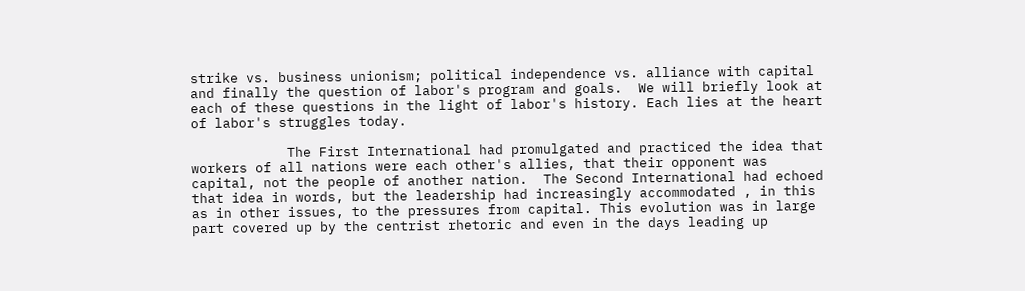strike vs. business unionism; political independence vs. alliance with capital and finally the question of labor's program and goals.  We will briefly look at each of these questions in the light of labor's history. Each lies at the heart of labor's struggles today.

            The First International had promulgated and practiced the idea that workers of all nations were each other's allies, that their opponent was capital, not the people of another nation.  The Second International had echoed that idea in words, but the leadership had increasingly accommodated , in this as in other issues, to the pressures from capital. This evolution was in large part covered up by the centrist rhetoric and even in the days leading up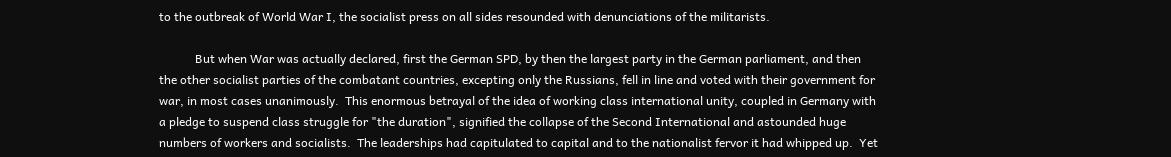to the outbreak of World War I, the socialist press on all sides resounded with denunciations of the militarists.

            But when War was actually declared, first the German SPD, by then the largest party in the German parliament, and then the other socialist parties of the combatant countries, excepting only the Russians, fell in line and voted with their government for war, in most cases unanimously.  This enormous betrayal of the idea of working class international unity, coupled in Germany with a pledge to suspend class struggle for "the duration", signified the collapse of the Second International and astounded huge numbers of workers and socialists.  The leaderships had capitulated to capital and to the nationalist fervor it had whipped up.  Yet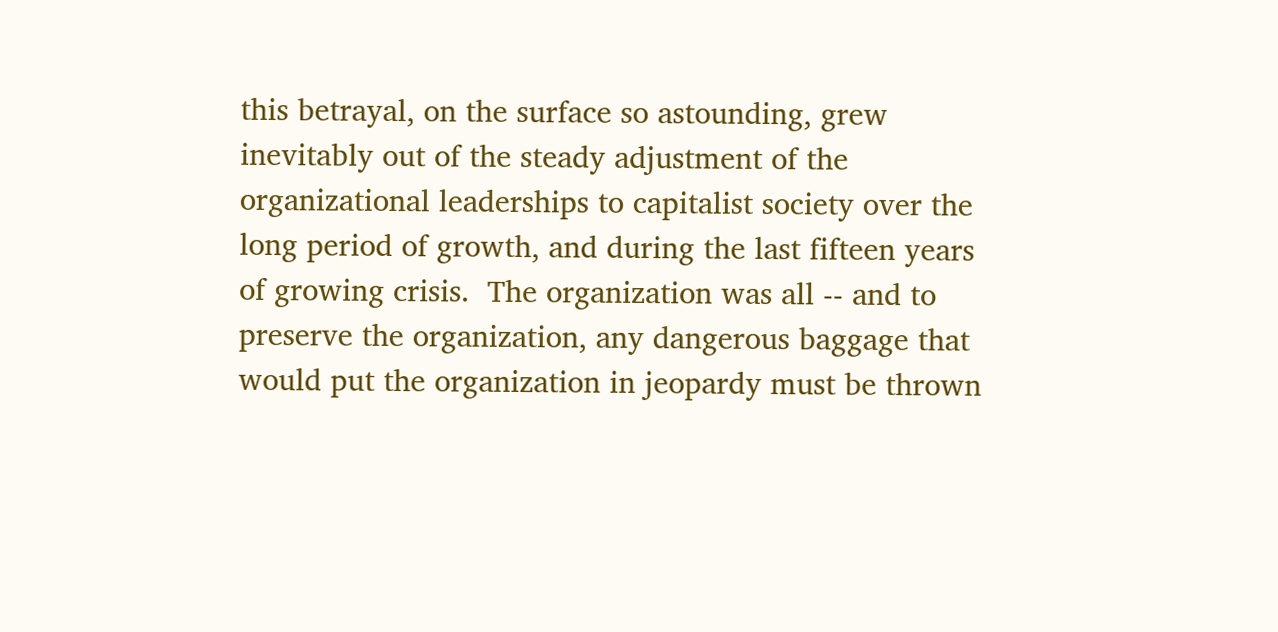this betrayal, on the surface so astounding, grew inevitably out of the steady adjustment of the organizational leaderships to capitalist society over the long period of growth, and during the last fifteen years of growing crisis.  The organization was all -- and to preserve the organization, any dangerous baggage that would put the organization in jeopardy must be thrown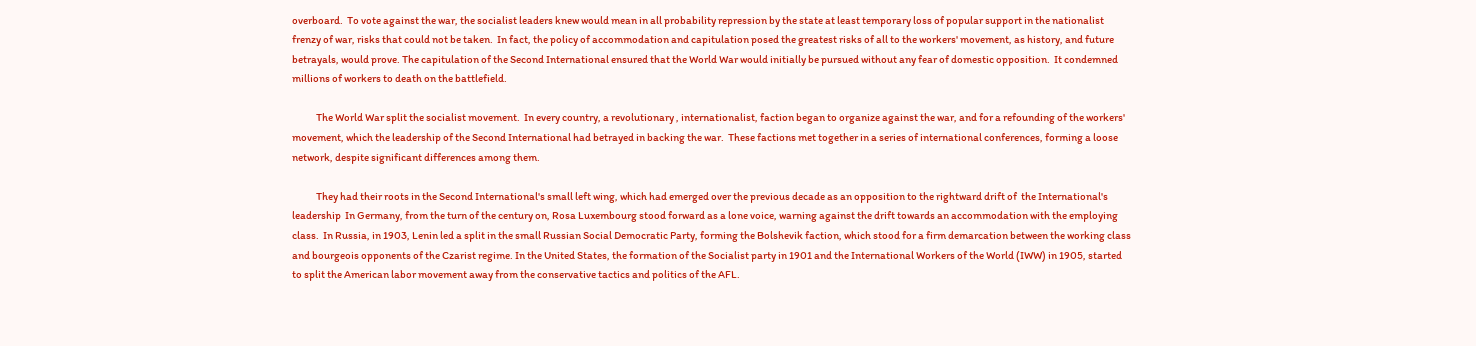overboard.  To vote against the war, the socialist leaders knew would mean in all probability repression by the state at least temporary loss of popular support in the nationalist frenzy of war, risks that could not be taken.  In fact, the policy of accommodation and capitulation posed the greatest risks of all to the workers' movement, as history, and future betrayals, would prove. The capitulation of the Second International ensured that the World War would initially be pursued without any fear of domestic opposition.  It condemned millions of workers to death on the battlefield.

            The World War split the socialist movement.  In every country, a revolutionary , internationalist, faction began to organize against the war, and for a refounding of the workers' movement, which the leadership of the Second International had betrayed in backing the war.  These factions met together in a series of international conferences, forming a loose network, despite significant differences among them.

            They had their roots in the Second International's small left wing, which had emerged over the previous decade as an opposition to the rightward drift of  the International's leadership  In Germany, from the turn of the century on, Rosa Luxembourg stood forward as a lone voice, warning against the drift towards an accommodation with the employing class.  In Russia, in 1903, Lenin led a split in the small Russian Social Democratic Party, forming the Bolshevik faction, which stood for a firm demarcation between the working class and bourgeois opponents of the Czarist regime. In the United States, the formation of the Socialist party in 1901 and the International Workers of the World (IWW) in 1905, started to split the American labor movement away from the conservative tactics and politics of the AFL.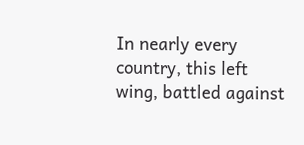In nearly every country, this left wing, battled against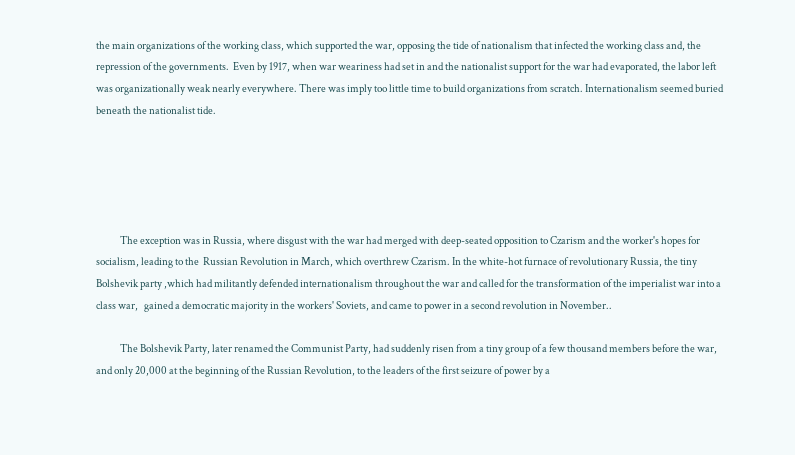the main organizations of the working class, which supported the war, opposing the tide of nationalism that infected the working class and, the repression of the governments.  Even by 1917, when war weariness had set in and the nationalist support for the war had evaporated, the labor left was organizationally weak nearly everywhere. There was imply too little time to build organizations from scratch. Internationalism seemed buried beneath the nationalist tide.





            The exception was in Russia, where disgust with the war had merged with deep-seated opposition to Czarism and the worker's hopes for socialism, leading to the  Russian Revolution in March, which overthrew Czarism. In the white-hot furnace of revolutionary Russia, the tiny Bolshevik party ,which had militantly defended internationalism throughout the war and called for the transformation of the imperialist war into a class war,   gained a democratic majority in the workers' Soviets, and came to power in a second revolution in November..

            The Bolshevik Party, later renamed the Communist Party, had suddenly risen from a tiny group of a few thousand members before the war, and only 20,000 at the beginning of the Russian Revolution, to the leaders of the first seizure of power by a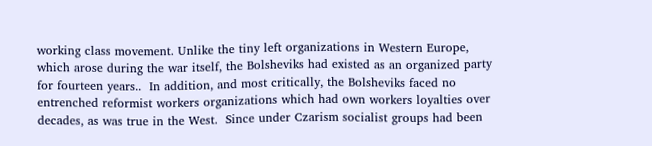working class movement. Unlike the tiny left organizations in Western Europe, which arose during the war itself, the Bolsheviks had existed as an organized party for fourteen years..  In addition, and most critically, the Bolsheviks faced no entrenched reformist workers organizations which had own workers loyalties over decades, as was true in the West.  Since under Czarism socialist groups had been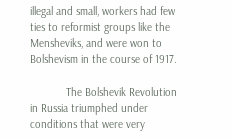illegal and small, workers had few ties to reformist groups like the Mensheviks, and were won to Bolshevism in the course of 1917.

            The Bolshevik Revolution in Russia triumphed under conditions that were very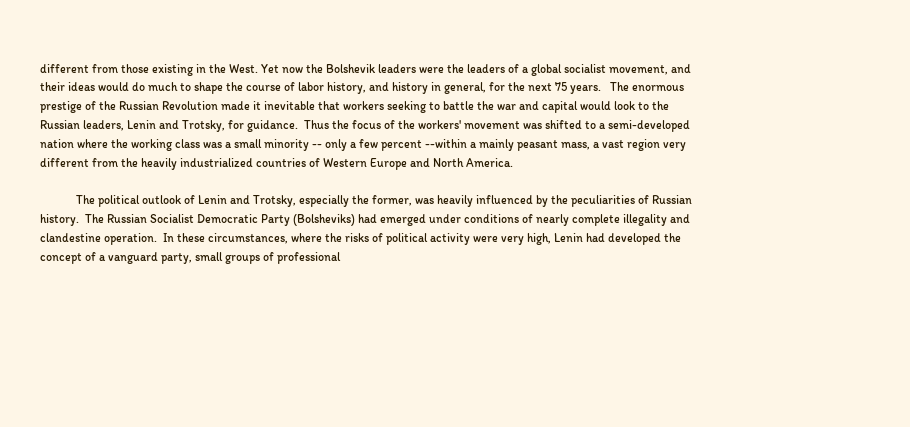different from those existing in the West. Yet now the Bolshevik leaders were the leaders of a global socialist movement, and their ideas would do much to shape the course of labor history, and history in general, for the next 75 years.   The enormous prestige of the Russian Revolution made it inevitable that workers seeking to battle the war and capital would look to the Russian leaders, Lenin and Trotsky, for guidance.  Thus the focus of the workers' movement was shifted to a semi-developed nation where the working class was a small minority -- only a few percent --within a mainly peasant mass, a vast region very different from the heavily industrialized countries of Western Europe and North America.

            The political outlook of Lenin and Trotsky, especially the former, was heavily influenced by the peculiarities of Russian history.  The Russian Socialist Democratic Party (Bolsheviks) had emerged under conditions of nearly complete illegality and clandestine operation.  In these circumstances, where the risks of political activity were very high, Lenin had developed the concept of a vanguard party, small groups of professional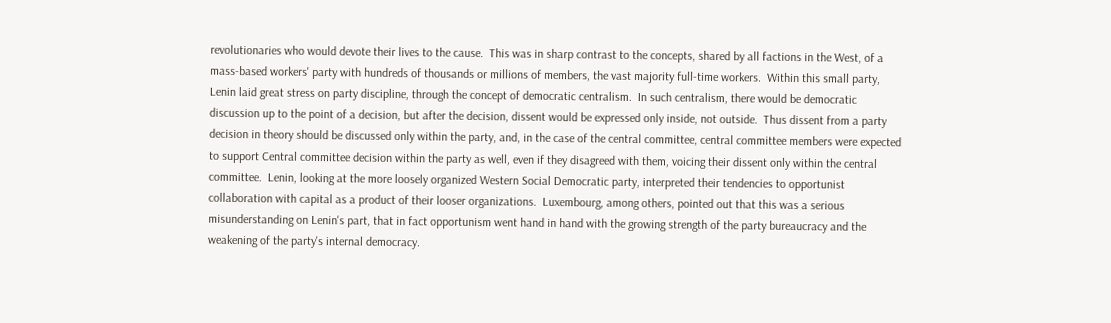revolutionaries who would devote their lives to the cause.  This was in sharp contrast to the concepts, shared by all factions in the West, of a mass-based workers' party with hundreds of thousands or millions of members, the vast majority full-time workers.  Within this small party, Lenin laid great stress on party discipline, through the concept of democratic centralism.  In such centralism, there would be democratic discussion up to the point of a decision, but after the decision, dissent would be expressed only inside, not outside.  Thus dissent from a party decision in theory should be discussed only within the party, and, in the case of the central committee, central committee members were expected to support Central committee decision within the party as well, even if they disagreed with them, voicing their dissent only within the central committee.  Lenin, looking at the more loosely organized Western Social Democratic party, interpreted their tendencies to opportunist collaboration with capital as a product of their looser organizations.  Luxembourg, among others, pointed out that this was a serious misunderstanding on Lenin's part, that in fact opportunism went hand in hand with the growing strength of the party bureaucracy and the weakening of the party's internal democracy.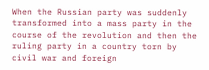When the Russian party was suddenly transformed into a mass party in the course of the revolution and then the ruling party in a country torn by civil war and foreign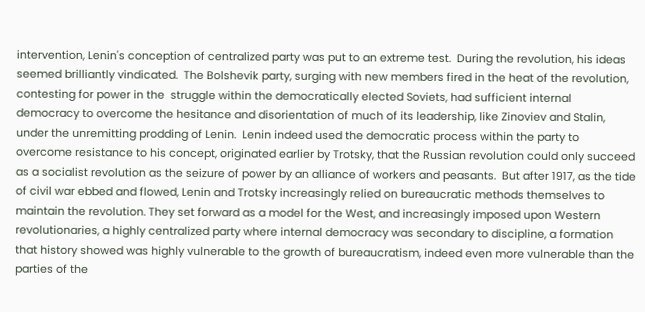intervention, Lenin's conception of centralized party was put to an extreme test.  During the revolution, his ideas seemed brilliantly vindicated.  The Bolshevik party, surging with new members fired in the heat of the revolution, contesting for power in the  struggle within the democratically elected Soviets, had sufficient internal democracy to overcome the hesitance and disorientation of much of its leadership, like Zinoviev and Stalin, under the unremitting prodding of Lenin.  Lenin indeed used the democratic process within the party to overcome resistance to his concept, originated earlier by Trotsky, that the Russian revolution could only succeed as a socialist revolution as the seizure of power by an alliance of workers and peasants.  But after 1917, as the tide of civil war ebbed and flowed, Lenin and Trotsky increasingly relied on bureaucratic methods themselves to maintain the revolution. They set forward as a model for the West, and increasingly imposed upon Western revolutionaries, a highly centralized party where internal democracy was secondary to discipline, a formation that history showed was highly vulnerable to the growth of bureaucratism, indeed even more vulnerable than the parties of the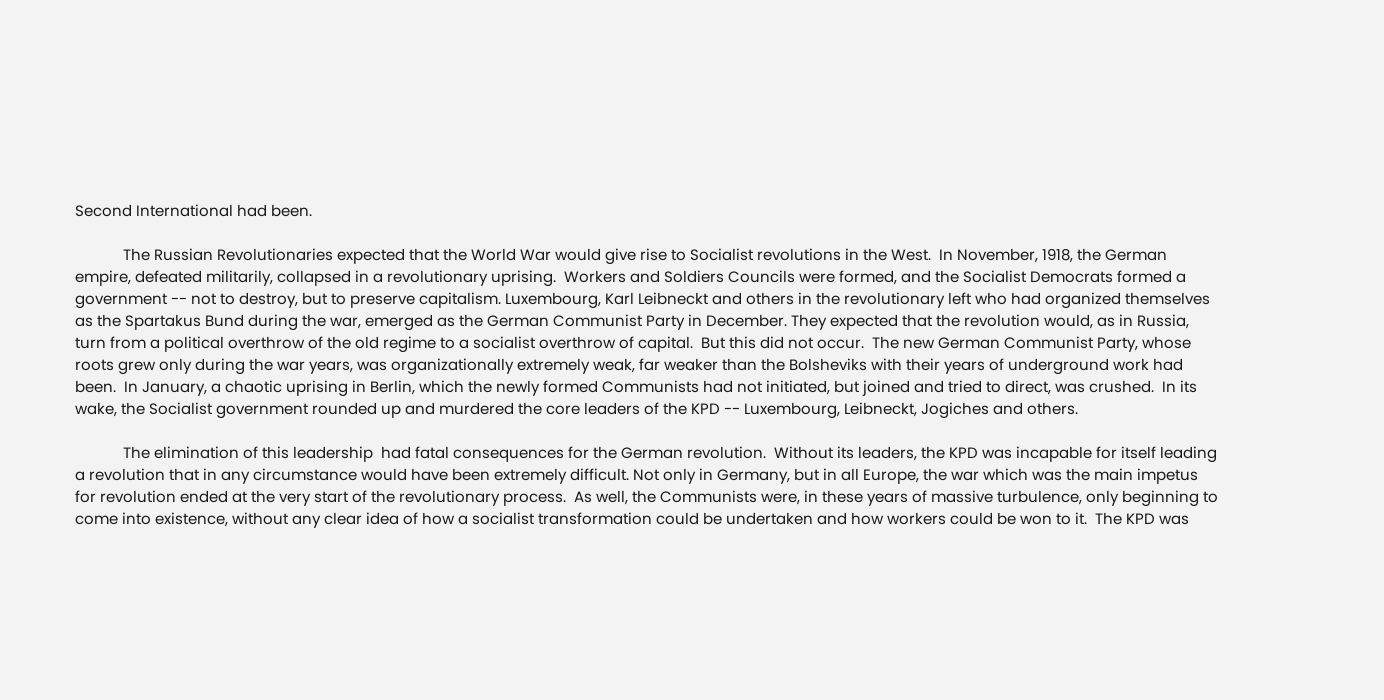Second International had been.

            The Russian Revolutionaries expected that the World War would give rise to Socialist revolutions in the West.  In November, 1918, the German empire, defeated militarily, collapsed in a revolutionary uprising.  Workers and Soldiers Councils were formed, and the Socialist Democrats formed a government -- not to destroy, but to preserve capitalism. Luxembourg, Karl Leibneckt and others in the revolutionary left who had organized themselves as the Spartakus Bund during the war, emerged as the German Communist Party in December. They expected that the revolution would, as in Russia, turn from a political overthrow of the old regime to a socialist overthrow of capital.  But this did not occur.  The new German Communist Party, whose roots grew only during the war years, was organizationally extremely weak, far weaker than the Bolsheviks with their years of underground work had been.  In January, a chaotic uprising in Berlin, which the newly formed Communists had not initiated, but joined and tried to direct, was crushed.  In its wake, the Socialist government rounded up and murdered the core leaders of the KPD -- Luxembourg, Leibneckt, Jogiches and others.

            The elimination of this leadership  had fatal consequences for the German revolution.  Without its leaders, the KPD was incapable for itself leading a revolution that in any circumstance would have been extremely difficult. Not only in Germany, but in all Europe, the war which was the main impetus for revolution ended at the very start of the revolutionary process.  As well, the Communists were, in these years of massive turbulence, only beginning to come into existence, without any clear idea of how a socialist transformation could be undertaken and how workers could be won to it.  The KPD was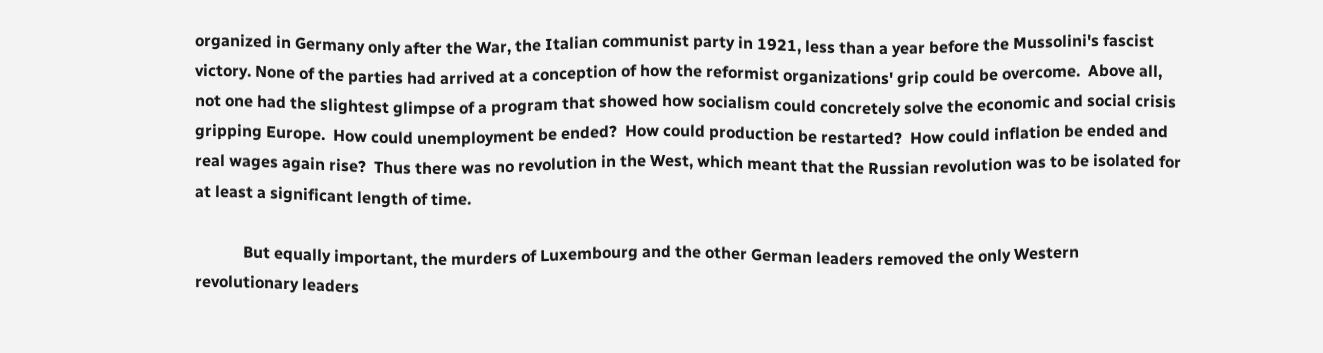organized in Germany only after the War, the Italian communist party in 1921, less than a year before the Mussolini's fascist victory. None of the parties had arrived at a conception of how the reformist organizations' grip could be overcome.  Above all, not one had the slightest glimpse of a program that showed how socialism could concretely solve the economic and social crisis gripping Europe.  How could unemployment be ended?  How could production be restarted?  How could inflation be ended and real wages again rise?  Thus there was no revolution in the West, which meant that the Russian revolution was to be isolated for at least a significant length of time.

            But equally important, the murders of Luxembourg and the other German leaders removed the only Western revolutionary leaders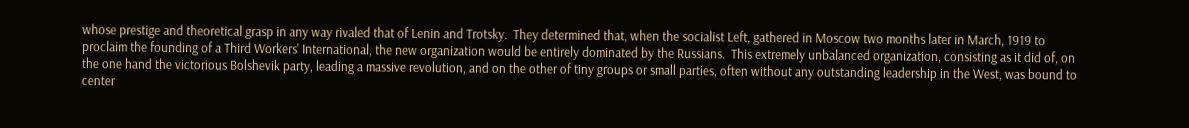whose prestige and theoretical grasp in any way rivaled that of Lenin and Trotsky.  They determined that, when the socialist Left, gathered in Moscow two months later in March, 1919 to proclaim the founding of a Third Workers' International, the new organization would be entirely dominated by the Russians.  This extremely unbalanced organization, consisting as it did of, on the one hand the victorious Bolshevik party, leading a massive revolution, and on the other of tiny groups or small parties, often without any outstanding leadership in the West, was bound to center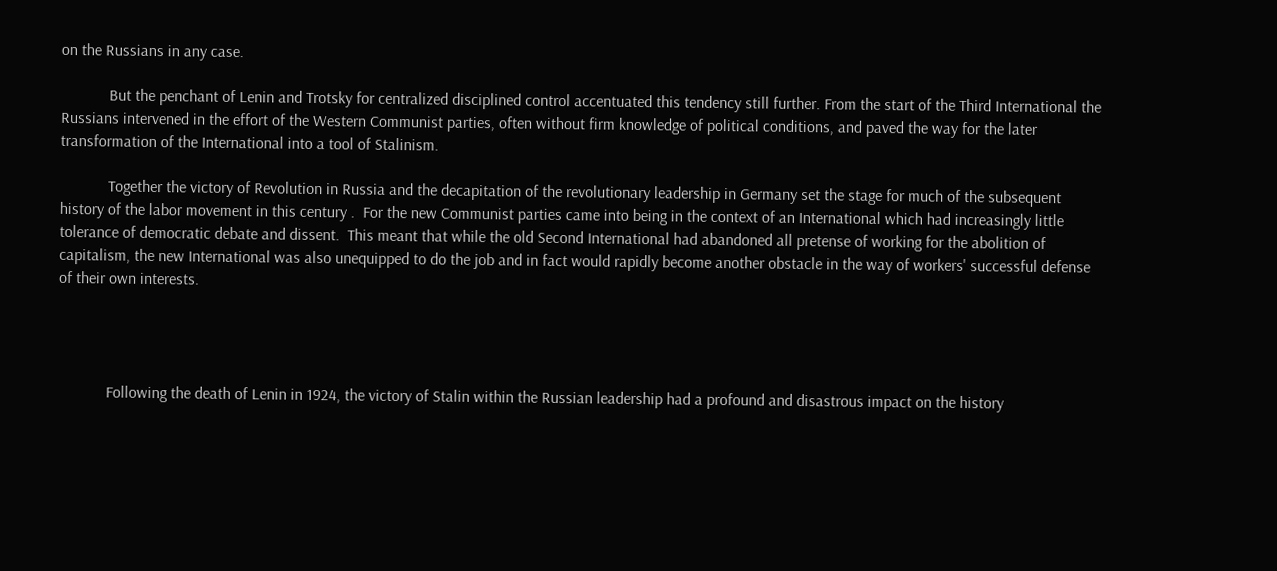on the Russians in any case.

            But the penchant of Lenin and Trotsky for centralized disciplined control accentuated this tendency still further. From the start of the Third International the Russians intervened in the effort of the Western Communist parties, often without firm knowledge of political conditions, and paved the way for the later transformation of the International into a tool of Stalinism.

            Together the victory of Revolution in Russia and the decapitation of the revolutionary leadership in Germany set the stage for much of the subsequent history of the labor movement in this century .  For the new Communist parties came into being in the context of an International which had increasingly little tolerance of democratic debate and dissent.  This meant that while the old Second International had abandoned all pretense of working for the abolition of capitalism, the new International was also unequipped to do the job and in fact would rapidly become another obstacle in the way of workers' successful defense of their own interests.




            Following the death of Lenin in 1924, the victory of Stalin within the Russian leadership had a profound and disastrous impact on the history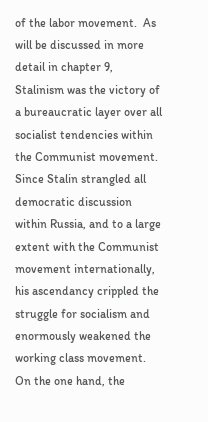of the labor movement.  As will be discussed in more detail in chapter 9, Stalinism was the victory of a bureaucratic layer over all socialist tendencies within the Communist movement.  Since Stalin strangled all democratic discussion within Russia, and to a large extent with the Communist movement internationally, his ascendancy crippled the struggle for socialism and enormously weakened the working class movement.  On the one hand, the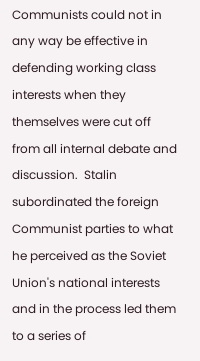Communists could not in any way be effective in defending working class interests when they themselves were cut off from all internal debate and discussion.  Stalin subordinated the foreign Communist parties to what he perceived as the Soviet Union's national interests and in the process led them to a series of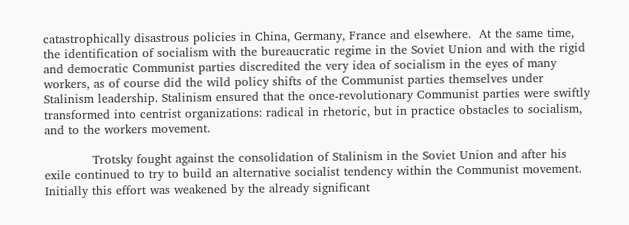catastrophically disastrous policies in China, Germany, France and elsewhere.  At the same time, the identification of socialism with the bureaucratic regime in the Soviet Union and with the rigid and democratic Communist parties discredited the very idea of socialism in the eyes of many workers, as of course did the wild policy shifts of the Communist parties themselves under Stalinism leadership. Stalinism ensured that the once-revolutionary Communist parties were swiftly transformed into centrist organizations: radical in rhetoric, but in practice obstacles to socialism, and to the workers movement.

            Trotsky fought against the consolidation of Stalinism in the Soviet Union and after his exile continued to try to build an alternative socialist tendency within the Communist movement.  Initially this effort was weakened by the already significant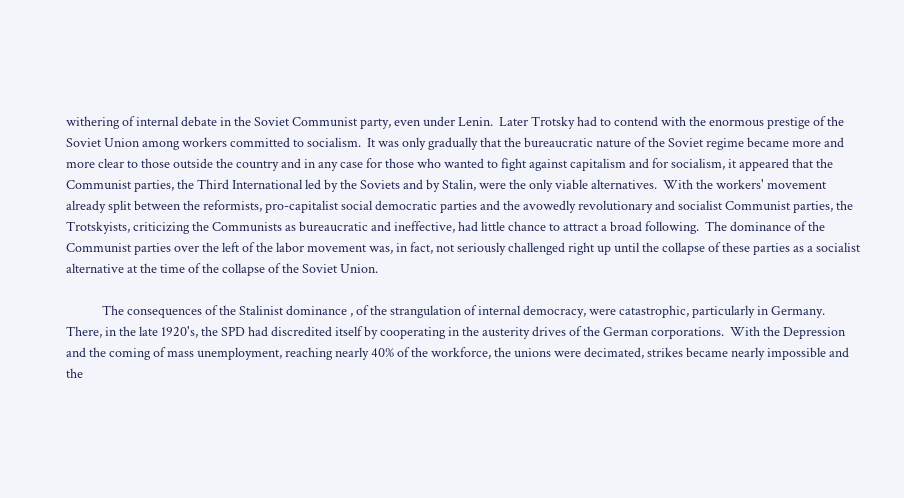withering of internal debate in the Soviet Communist party, even under Lenin.  Later Trotsky had to contend with the enormous prestige of the Soviet Union among workers committed to socialism.  It was only gradually that the bureaucratic nature of the Soviet regime became more and more clear to those outside the country and in any case for those who wanted to fight against capitalism and for socialism, it appeared that the Communist parties, the Third International led by the Soviets and by Stalin, were the only viable alternatives.  With the workers' movement already split between the reformists, pro-capitalist social democratic parties and the avowedly revolutionary and socialist Communist parties, the Trotskyists, criticizing the Communists as bureaucratic and ineffective, had little chance to attract a broad following.  The dominance of the Communist parties over the left of the labor movement was, in fact, not seriously challenged right up until the collapse of these parties as a socialist alternative at the time of the collapse of the Soviet Union.

            The consequences of the Stalinist dominance , of the strangulation of internal democracy, were catastrophic, particularly in Germany.  There, in the late 1920's, the SPD had discredited itself by cooperating in the austerity drives of the German corporations.  With the Depression and the coming of mass unemployment, reaching nearly 40% of the workforce, the unions were decimated, strikes became nearly impossible and the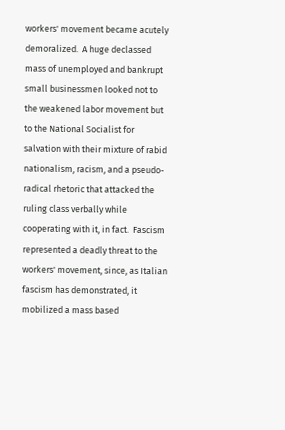workers' movement became acutely demoralized.  A huge declassed mass of unemployed and bankrupt small businessmen looked not to the weakened labor movement but to the National Socialist for salvation with their mixture of rabid nationalism, racism, and a pseudo-radical rhetoric that attacked the ruling class verbally while cooperating with it, in fact.  Fascism represented a deadly threat to the workers' movement, since, as Italian fascism has demonstrated, it mobilized a mass based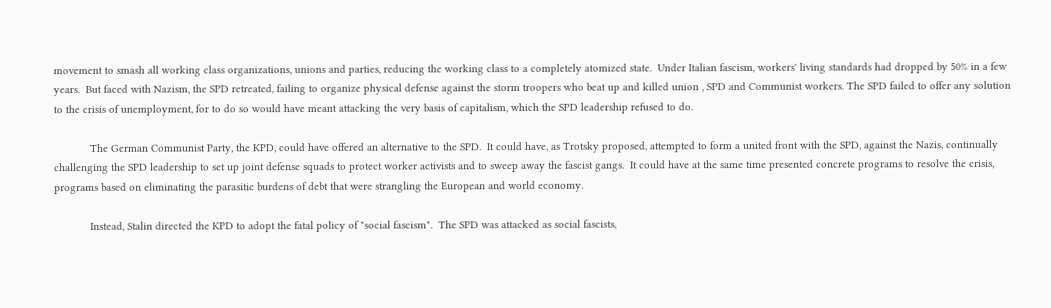movement to smash all working class organizations, unions and parties, reducing the working class to a completely atomized state.  Under Italian fascism, workers' living standards had dropped by 50% in a few years.  But faced with Nazism, the SPD retreated, failing to organize physical defense against the storm troopers who beat up and killed union , SPD and Communist workers. The SPD failed to offer any solution to the crisis of unemployment, for to do so would have meant attacking the very basis of capitalism, which the SPD leadership refused to do.

            The German Communist Party, the KPD, could have offered an alternative to the SPD.  It could have, as Trotsky proposed, attempted to form a united front with the SPD, against the Nazis, continually challenging the SPD leadership to set up joint defense squads to protect worker activists and to sweep away the fascist gangs.  It could have at the same time presented concrete programs to resolve the crisis, programs based on eliminating the parasitic burdens of debt that were strangling the European and world economy.

            Instead, Stalin directed the KPD to adopt the fatal policy of "social fascism".  The SPD was attacked as social fascists,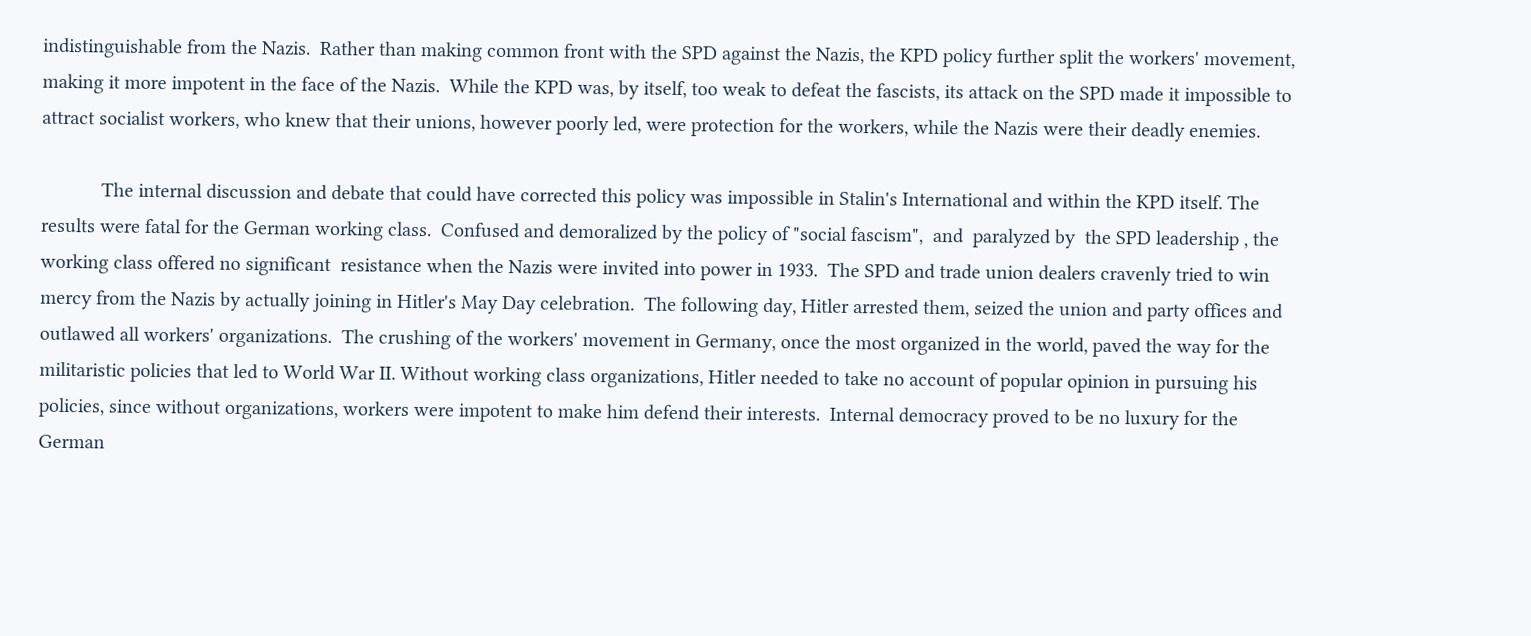indistinguishable from the Nazis.  Rather than making common front with the SPD against the Nazis, the KPD policy further split the workers' movement, making it more impotent in the face of the Nazis.  While the KPD was, by itself, too weak to defeat the fascists, its attack on the SPD made it impossible to attract socialist workers, who knew that their unions, however poorly led, were protection for the workers, while the Nazis were their deadly enemies.

            The internal discussion and debate that could have corrected this policy was impossible in Stalin's International and within the KPD itself. The results were fatal for the German working class.  Confused and demoralized by the policy of "social fascism",  and  paralyzed by  the SPD leadership , the working class offered no significant  resistance when the Nazis were invited into power in 1933.  The SPD and trade union dealers cravenly tried to win mercy from the Nazis by actually joining in Hitler's May Day celebration.  The following day, Hitler arrested them, seized the union and party offices and outlawed all workers' organizations.  The crushing of the workers' movement in Germany, once the most organized in the world, paved the way for the militaristic policies that led to World War II. Without working class organizations, Hitler needed to take no account of popular opinion in pursuing his policies, since without organizations, workers were impotent to make him defend their interests.  Internal democracy proved to be no luxury for the German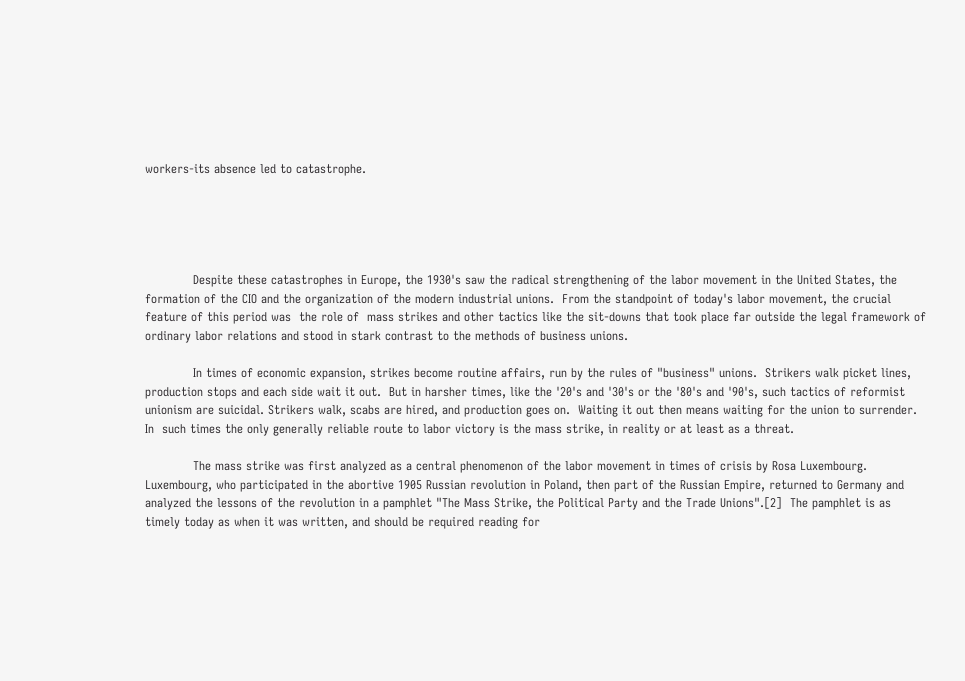workers-its absence led to catastrophe.





            Despite these catastrophes in Europe, the 1930's saw the radical strengthening of the labor movement in the United States, the formation of the CIO and the organization of the modern industrial unions.  From the standpoint of today's labor movement, the crucial feature of this period was  the role of  mass strikes and other tactics like the sit-downs that took place far outside the legal framework of ordinary labor relations and stood in stark contrast to the methods of business unions.

            In times of economic expansion, strikes become routine affairs, run by the rules of "business" unions.  Strikers walk picket lines, production stops and each side wait it out.  But in harsher times, like the '20's and '30's or the '80's and '90's, such tactics of reformist unionism are suicidal. Strikers walk, scabs are hired, and production goes on.  Waiting it out then means waiting for the union to surrender.  In  such times the only generally reliable route to labor victory is the mass strike, in reality or at least as a threat.

            The mass strike was first analyzed as a central phenomenon of the labor movement in times of crisis by Rosa Luxembourg. Luxembourg, who participated in the abortive 1905 Russian revolution in Poland, then part of the Russian Empire, returned to Germany and analyzed the lessons of the revolution in a pamphlet "The Mass Strike, the Political Party and the Trade Unions".[2]  The pamphlet is as timely today as when it was written, and should be required reading for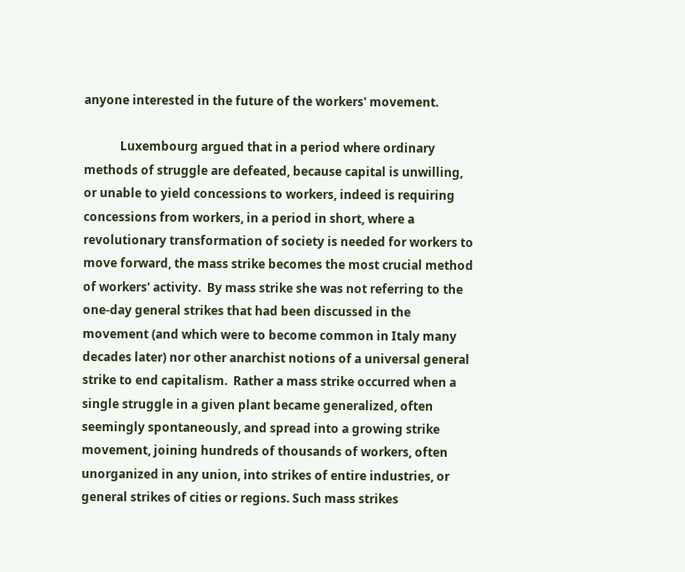anyone interested in the future of the workers' movement.

            Luxembourg argued that in a period where ordinary methods of struggle are defeated, because capital is unwilling, or unable to yield concessions to workers, indeed is requiring concessions from workers, in a period in short, where a revolutionary transformation of society is needed for workers to move forward, the mass strike becomes the most crucial method of workers' activity.  By mass strike she was not referring to the one-day general strikes that had been discussed in the movement (and which were to become common in Italy many decades later) nor other anarchist notions of a universal general strike to end capitalism.  Rather a mass strike occurred when a single struggle in a given plant became generalized, often seemingly spontaneously, and spread into a growing strike movement, joining hundreds of thousands of workers, often unorganized in any union, into strikes of entire industries, or general strikes of cities or regions. Such mass strikes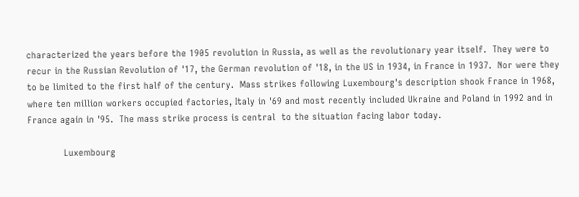characterized the years before the 1905 revolution in Russia, as well as the revolutionary year itself.  They were to recur in the Russian Revolution of '17, the German revolution of '18, in the US in 1934, in France in 1937.  Nor were they to be limited to the first half of the century.  Mass strikes following Luxembourg's description shook France in 1968, where ten million workers occupied factories, Italy in '69 and most recently included Ukraine and Poland in 1992 and in France again in '95.  The mass strike process is central  to the situation facing labor today.

            Luxembourg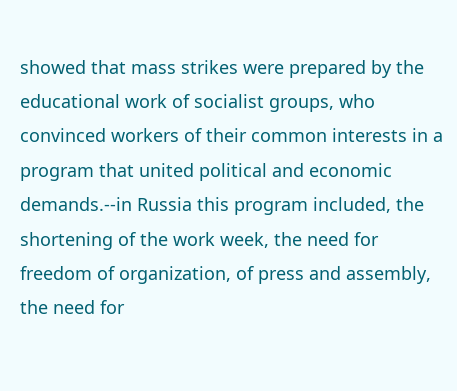showed that mass strikes were prepared by the educational work of socialist groups, who convinced workers of their common interests in a program that united political and economic demands.--in Russia this program included, the shortening of the work week, the need for freedom of organization, of press and assembly, the need for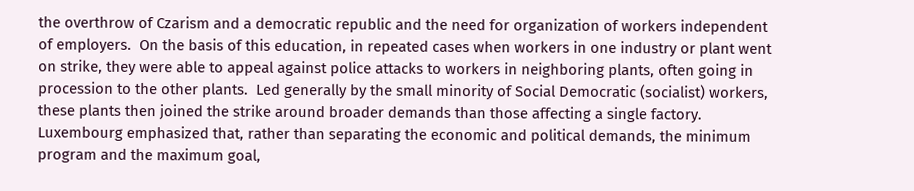the overthrow of Czarism and a democratic republic and the need for organization of workers independent of employers.  On the basis of this education, in repeated cases when workers in one industry or plant went on strike, they were able to appeal against police attacks to workers in neighboring plants, often going in procession to the other plants.  Led generally by the small minority of Social Democratic (socialist) workers, these plants then joined the strike around broader demands than those affecting a single factory.   Luxembourg emphasized that, rather than separating the economic and political demands, the minimum program and the maximum goal,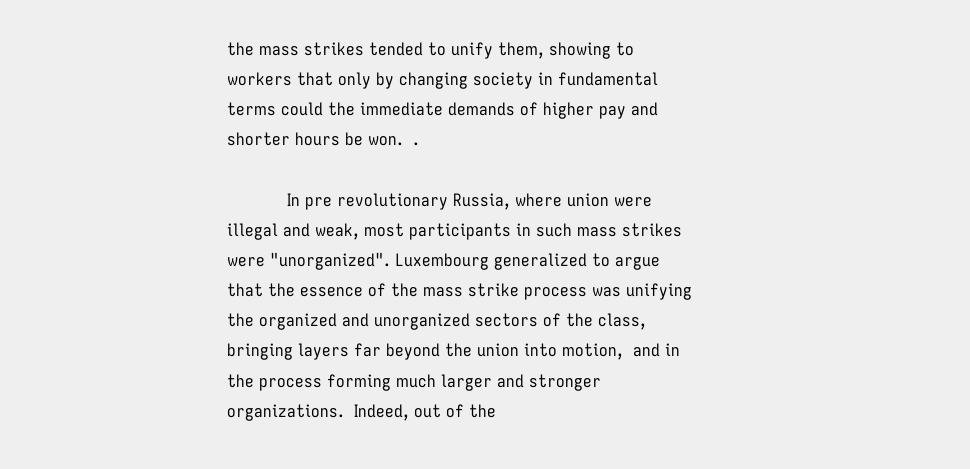the mass strikes tended to unify them, showing to workers that only by changing society in fundamental terms could the immediate demands of higher pay and shorter hours be won.  .

            In pre revolutionary Russia, where union were illegal and weak, most participants in such mass strikes were "unorganized". Luxembourg generalized to argue that the essence of the mass strike process was unifying the organized and unorganized sectors of the class, bringing layers far beyond the union into motion,  and in the process forming much larger and stronger organizations.  Indeed, out of the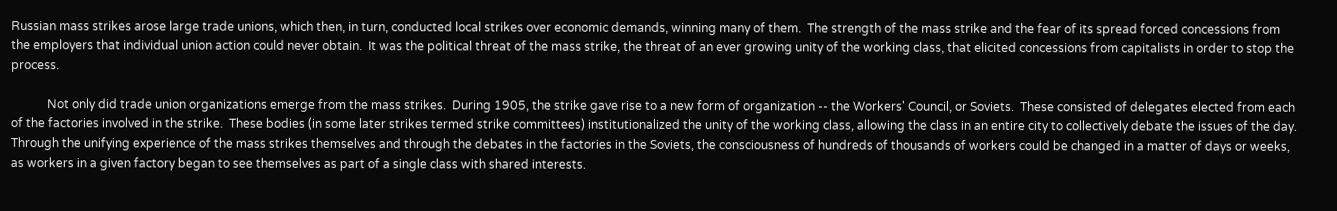Russian mass strikes arose large trade unions, which then, in turn, conducted local strikes over economic demands, winning many of them.  The strength of the mass strike and the fear of its spread forced concessions from the employers that individual union action could never obtain.  It was the political threat of the mass strike, the threat of an ever growing unity of the working class, that elicited concessions from capitalists in order to stop the process.

            Not only did trade union organizations emerge from the mass strikes.  During 1905, the strike gave rise to a new form of organization -- the Workers' Council, or Soviets.  These consisted of delegates elected from each of the factories involved in the strike.  These bodies (in some later strikes termed strike committees) institutionalized the unity of the working class, allowing the class in an entire city to collectively debate the issues of the day.  Through the unifying experience of the mass strikes themselves and through the debates in the factories in the Soviets, the consciousness of hundreds of thousands of workers could be changed in a matter of days or weeks, as workers in a given factory began to see themselves as part of a single class with shared interests.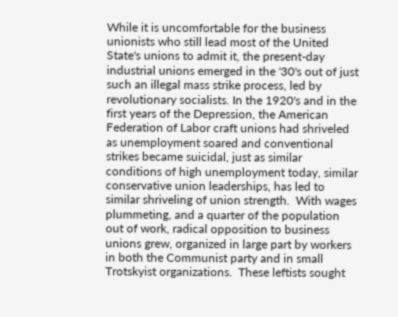While it is uncomfortable for the business unionists who still lead most of the United State's unions to admit it, the present-day industrial unions emerged in the '30's out of just such an illegal mass strike process, led by revolutionary socialists. In the 1920's and in the first years of the Depression, the American Federation of Labor craft unions had shriveled as unemployment soared and conventional strikes became suicidal, just as similar conditions of high unemployment today, similar conservative union leaderships, has led to similar shriveling of union strength.  With wages plummeting, and a quarter of the population out of work, radical opposition to business unions grew, organized in large part by workers in both the Communist party and in small Trotskyist organizations.  These leftists sought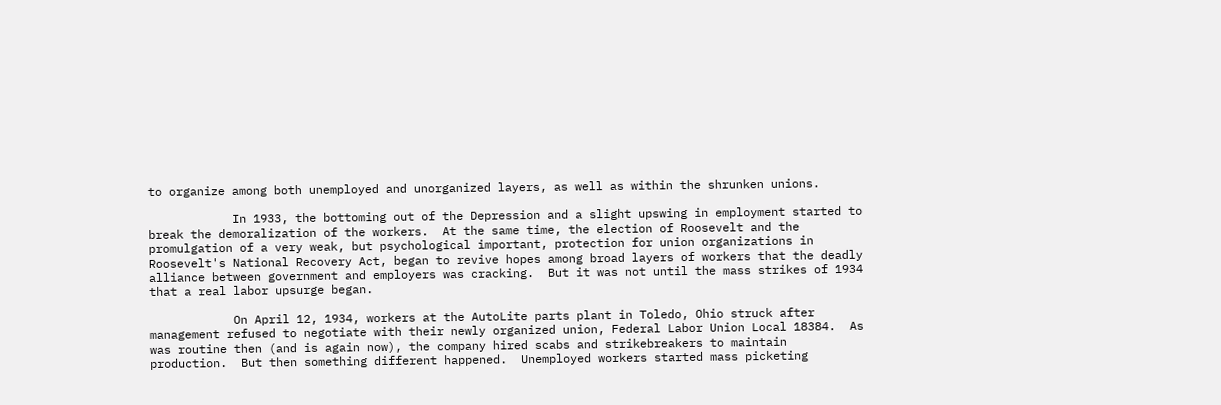to organize among both unemployed and unorganized layers, as well as within the shrunken unions.

            In 1933, the bottoming out of the Depression and a slight upswing in employment started to break the demoralization of the workers.  At the same time, the election of Roosevelt and the promulgation of a very weak, but psychological important, protection for union organizations in Roosevelt's National Recovery Act, began to revive hopes among broad layers of workers that the deadly alliance between government and employers was cracking.  But it was not until the mass strikes of 1934 that a real labor upsurge began.

            On April 12, 1934, workers at the AutoLite parts plant in Toledo, Ohio struck after management refused to negotiate with their newly organized union, Federal Labor Union Local 18384.  As was routine then (and is again now), the company hired scabs and strikebreakers to maintain production.  But then something different happened.  Unemployed workers started mass picketing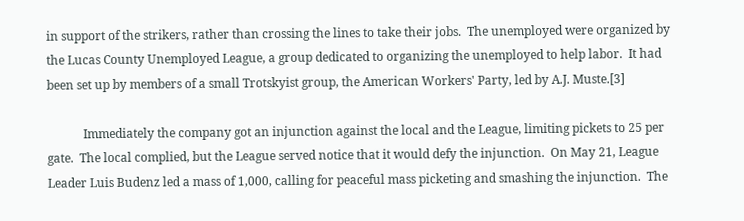in support of the strikers, rather than crossing the lines to take their jobs.  The unemployed were organized by the Lucas County Unemployed League, a group dedicated to organizing the unemployed to help labor.  It had been set up by members of a small Trotskyist group, the American Workers' Party, led by A.J. Muste.[3]

            Immediately the company got an injunction against the local and the League, limiting pickets to 25 per gate.  The local complied, but the League served notice that it would defy the injunction.  On May 21, League Leader Luis Budenz led a mass of 1,000, calling for peaceful mass picketing and smashing the injunction.  The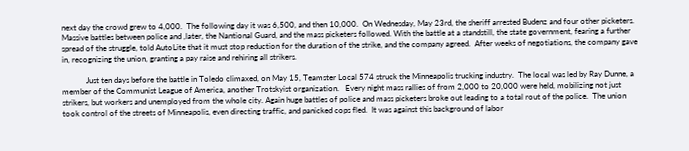next day the crowd grew to 4,000.  The following day it was 6,500, and then 10,000.  On Wednesday, May 23rd, the sheriff arrested Budenz and four other picketers.  Massive battles between police and ,later, the Nantional Guard, and the mass picketers followed. With the battle at a standstill, the state government, fearing a further spread of the struggle, told AutoLite that it must stop reduction for the duration of the strike, and the company agreed.  After weeks of negotiations, the company gave in, recognizing the union, granting a pay raise and rehiring all strikers.

            Just ten days before the battle in Toledo climaxed, on May 15, Teamster Local 574 struck the Minneapolis trucking industry.  The local was led by Ray Dunne, a member of the Communist League of America, another Trotskyist organization.   Every night mass rallies of from 2,000 to 20,000 were held, mobilizing not just strikers, but workers and unemployed from the whole city. Again huge battles of police and mass picketers broke out leading to a total rout of the police.  The union took control of the streets of Minneapolis, even directing traffic, and panicked cops fled.  It was against this background of labor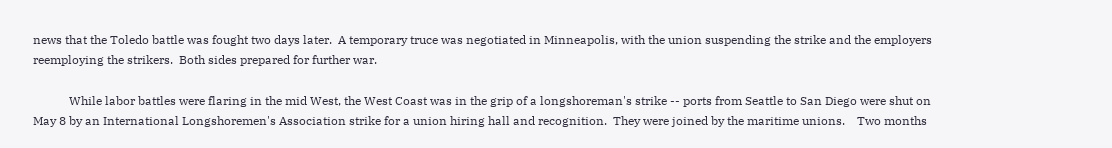news that the Toledo battle was fought two days later.  A temporary truce was negotiated in Minneapolis, with the union suspending the strike and the employers reemploying the strikers.  Both sides prepared for further war.

            While labor battles were flaring in the mid West, the West Coast was in the grip of a longshoreman's strike -- ports from Seattle to San Diego were shut on May 8 by an International Longshoremen's Association strike for a union hiring hall and recognition.  They were joined by the maritime unions.    Two months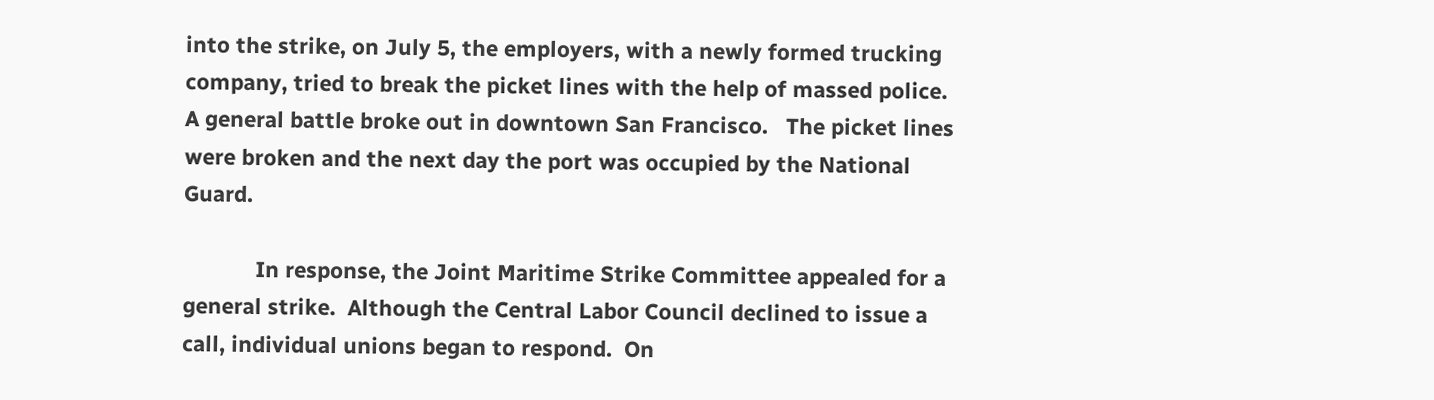into the strike, on July 5, the employers, with a newly formed trucking company, tried to break the picket lines with the help of massed police.  A general battle broke out in downtown San Francisco.   The picket lines were broken and the next day the port was occupied by the National Guard.

            In response, the Joint Maritime Strike Committee appealed for a general strike.  Although the Central Labor Council declined to issue a call, individual unions began to respond.  On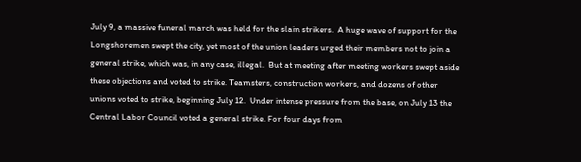July 9, a massive funeral march was held for the slain strikers.  A huge wave of support for the Longshoremen swept the city, yet most of the union leaders urged their members not to join a general strike, which was, in any case, illegal.  But at meeting after meeting workers swept aside these objections and voted to strike. Teamsters, construction workers, and dozens of other unions voted to strike, beginning July 12.  Under intense pressure from the base, on July 13 the Central Labor Council voted a general strike. For four days from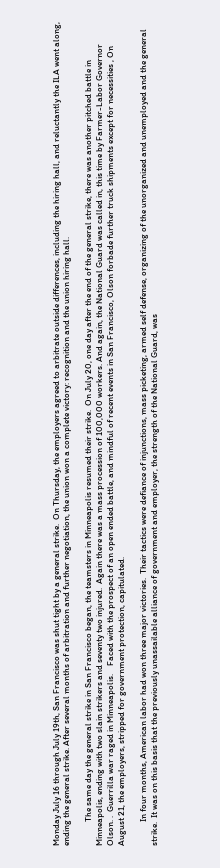Monday July 16 through July 19th, San Francisco was shut tight by a general strike.  On Thursday, the employers agreed to arbitrate outside differences, including the hiring hall, and reluctantly the ILA went along, ending the general strike. After several months of arbitration and further negotiation, the union won a complete victory: recognition and the union hiring hall.

            The same day the general strike in San Francisco began, the teamsters in Minneapolis resumed their strike.  On July 20, one day after the end of the general strike, there was another pitched battle in Minneapolis, ending with two slain strikers and seventy two injured.  Again there was a mass procession of 100,000 workers. And again, the National Guard was called in, this time by Farmer-Labor Governor Olson. .  Guerrilla war raged in Minneapolis.    Faced with the prospect of an open ended battle, and mindful of recent events in San Francisco, Olson forbade further truck shipments except for necessities , On August 21, the employers, stripped for government protection, capitulated.

            In four months, American labor had won three major victories.  Their tactics were defiance of injunctions, mass picketing, armed self defense, organizing of the unorganized and unemployed and the general strike.  It was on this basis that the previously unassailable alliance of government and employer, the strength of the National Guard, was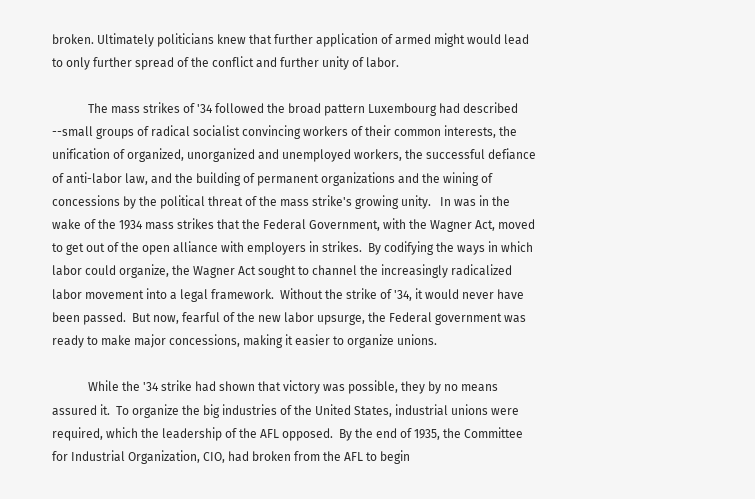broken. Ultimately politicians knew that further application of armed might would lead to only further spread of the conflict and further unity of labor.

            The mass strikes of '34 followed the broad pattern Luxembourg had described --small groups of radical socialist convincing workers of their common interests, the unification of organized, unorganized and unemployed workers, the successful defiance of anti-labor law, and the building of permanent organizations and the wining of concessions by the political threat of the mass strike's growing unity.   In was in the wake of the 1934 mass strikes that the Federal Government, with the Wagner Act, moved to get out of the open alliance with employers in strikes.  By codifying the ways in which labor could organize, the Wagner Act sought to channel the increasingly radicalized labor movement into a legal framework.  Without the strike of '34, it would never have been passed.  But now, fearful of the new labor upsurge, the Federal government was ready to make major concessions, making it easier to organize unions.

            While the '34 strike had shown that victory was possible, they by no means assured it.  To organize the big industries of the United States, industrial unions were required, which the leadership of the AFL opposed.  By the end of 1935, the Committee for Industrial Organization, CIO, had broken from the AFL to begin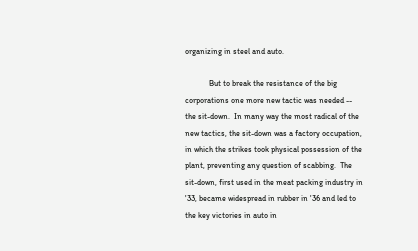organizing in steel and auto.

            But to break the resistance of the big corporations one more new tactic was needed -- the sit-down.  In many way the most radical of the new tactics, the sit-down was a factory occupation, in which the strikes took physical possession of the plant, preventing any question of scabbing.  The sit-down, first used in the meat packing industry in '33, became widespread in rubber in '36 and led to the key victories in auto in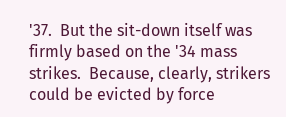'37.  But the sit-down itself was firmly based on the '34 mass strikes.  Because, clearly, strikers could be evicted by force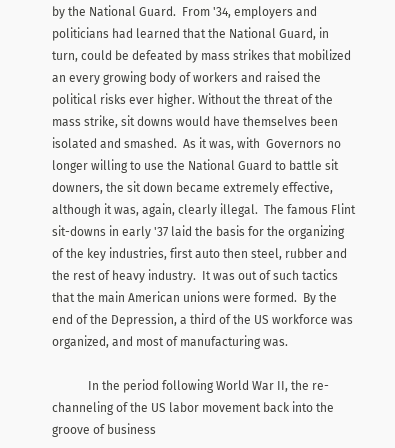by the National Guard.  From '34, employers and politicians had learned that the National Guard, in turn, could be defeated by mass strikes that mobilized an every growing body of workers and raised the political risks ever higher. Without the threat of the mass strike, sit downs would have themselves been isolated and smashed.  As it was, with  Governors no longer willing to use the National Guard to battle sit downers, the sit down became extremely effective, although it was, again, clearly illegal.  The famous Flint sit-downs in early '37 laid the basis for the organizing of the key industries, first auto then steel, rubber and the rest of heavy industry.  It was out of such tactics that the main American unions were formed.  By the end of the Depression, a third of the US workforce was organized, and most of manufacturing was.

            In the period following World War II, the re-channeling of the US labor movement back into the groove of business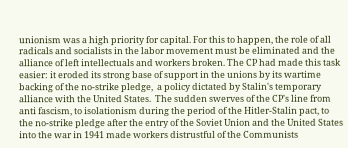unionism was a high priority for capital. For this to happen, the role of all radicals and socialists in the labor movement must be eliminated and the alliance of left intellectuals and workers broken. The CP had made this task easier: it eroded its strong base of support in the unions by its wartime backing of the no-strike pledge,  a policy dictated by Stalin's temporary alliance with the United States.  The sudden swerves of the CP's line from anti fascism, to isolationism during the period of the Hitler-Stalin pact, to the no-strike pledge after the entry of the Soviet Union and the United States into the war in 1941 made workers distrustful of the Communists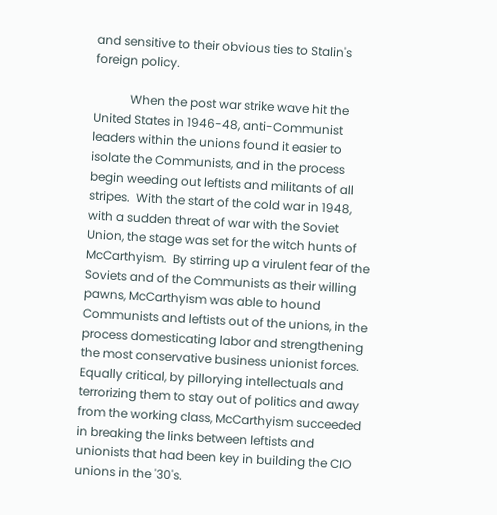and sensitive to their obvious ties to Stalin's foreign policy.

            When the post war strike wave hit the United States in 1946-48, anti-Communist leaders within the unions found it easier to isolate the Communists, and in the process begin weeding out leftists and militants of all stripes.  With the start of the cold war in 1948, with a sudden threat of war with the Soviet Union, the stage was set for the witch hunts of McCarthyism.  By stirring up a virulent fear of the Soviets and of the Communists as their willing pawns, McCarthyism was able to hound Communists and leftists out of the unions, in the process domesticating labor and strengthening the most conservative business unionist forces.  Equally critical, by pillorying intellectuals and terrorizing them to stay out of politics and away from the working class, McCarthyism succeeded in breaking the links between leftists and unionists that had been key in building the CIO unions in the '30's.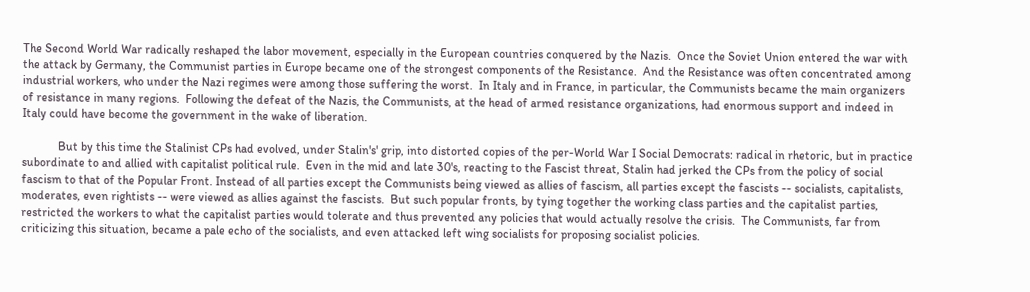The Second World War radically reshaped the labor movement, especially in the European countries conquered by the Nazis.  Once the Soviet Union entered the war with the attack by Germany, the Communist parties in Europe became one of the strongest components of the Resistance.  And the Resistance was often concentrated among industrial workers, who under the Nazi regimes were among those suffering the worst.  In Italy and in France, in particular, the Communists became the main organizers of resistance in many regions.  Following the defeat of the Nazis, the Communists, at the head of armed resistance organizations, had enormous support and indeed in Italy could have become the government in the wake of liberation.

            But by this time the Stalinist CPs had evolved, under Stalin's' grip, into distorted copies of the per-World War I Social Democrats: radical in rhetoric, but in practice subordinate to and allied with capitalist political rule.  Even in the mid and late 30's, reacting to the Fascist threat, Stalin had jerked the CPs from the policy of social fascism to that of the Popular Front. Instead of all parties except the Communists being viewed as allies of fascism, all parties except the fascists -- socialists, capitalists, moderates, even rightists -- were viewed as allies against the fascists.  But such popular fronts, by tying together the working class parties and the capitalist parties, restricted the workers to what the capitalist parties would tolerate and thus prevented any policies that would actually resolve the crisis.  The Communists, far from criticizing this situation, became a pale echo of the socialists, and even attacked left wing socialists for proposing socialist policies.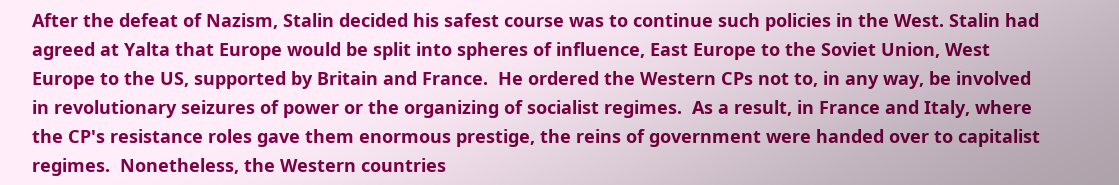After the defeat of Nazism, Stalin decided his safest course was to continue such policies in the West. Stalin had agreed at Yalta that Europe would be split into spheres of influence, East Europe to the Soviet Union, West Europe to the US, supported by Britain and France.  He ordered the Western CPs not to, in any way, be involved in revolutionary seizures of power or the organizing of socialist regimes.  As a result, in France and Italy, where the CP's resistance roles gave them enormous prestige, the reins of government were handed over to capitalist regimes.  Nonetheless, the Western countries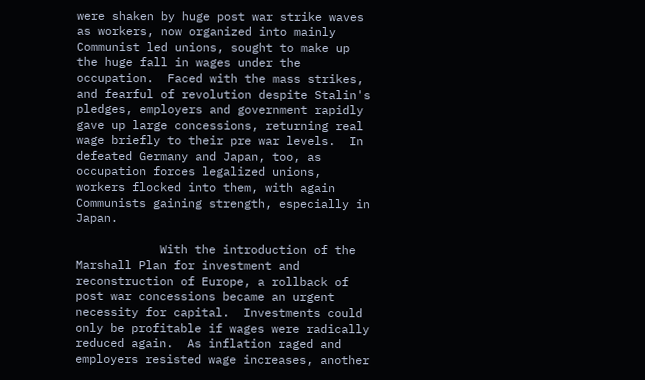were shaken by huge post war strike waves as workers, now organized into mainly Communist led unions, sought to make up the huge fall in wages under the occupation.  Faced with the mass strikes, and fearful of revolution despite Stalin's pledges, employers and government rapidly gave up large concessions, returning real wage briefly to their pre war levels.  In defeated Germany and Japan, too, as occupation forces legalized unions, workers flocked into them, with again Communists gaining strength, especially in Japan.

            With the introduction of the Marshall Plan for investment and reconstruction of Europe, a rollback of post war concessions became an urgent necessity for capital.  Investments could only be profitable if wages were radically reduced again.  As inflation raged and employers resisted wage increases, another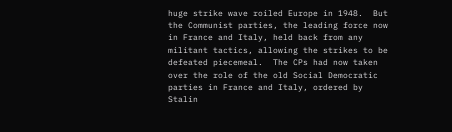huge strike wave roiled Europe in 1948.  But the Communist parties, the leading force now in France and Italy, held back from any militant tactics, allowing the strikes to be defeated piecemeal.  The CPs had now taken over the role of the old Social Democratic parties in France and Italy, ordered by Stalin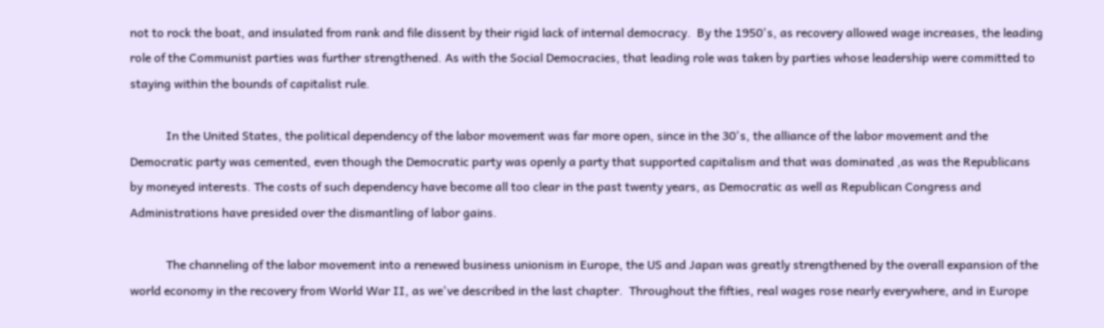not to rock the boat, and insulated from rank and file dissent by their rigid lack of internal democracy.  By the 1950's, as recovery allowed wage increases, the leading role of the Communist parties was further strengthened. As with the Social Democracies, that leading role was taken by parties whose leadership were committed to staying within the bounds of capitalist rule.

            In the United States, the political dependency of the labor movement was far more open, since in the 30's, the alliance of the labor movement and the Democratic party was cemented, even though the Democratic party was openly a party that supported capitalism and that was dominated ,as was the Republicans by moneyed interests. The costs of such dependency have become all too clear in the past twenty years, as Democratic as well as Republican Congress and Administrations have presided over the dismantling of labor gains.

            The channeling of the labor movement into a renewed business unionism in Europe, the US and Japan was greatly strengthened by the overall expansion of the world economy in the recovery from World War II, as we've described in the last chapter.  Throughout the fifties, real wages rose nearly everywhere, and in Europe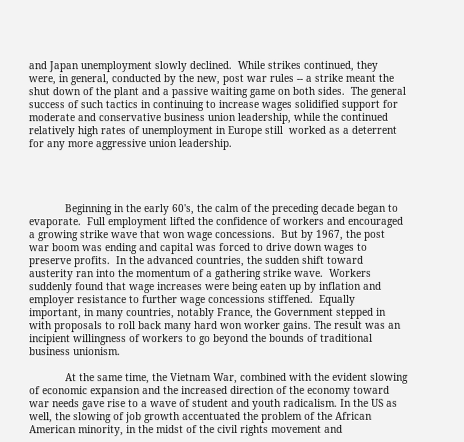and Japan unemployment slowly declined.  While strikes continued, they were, in general, conducted by the new, post war rules -- a strike meant the shut down of the plant and a passive waiting game on both sides.  The general success of such tactics in continuing to increase wages solidified support for moderate and conservative business union leadership, while the continued relatively high rates of unemployment in Europe still  worked as a deterrent for any more aggressive union leadership.




            Beginning in the early 60's, the calm of the preceding decade began to evaporate.  Full employment lifted the confidence of workers and encouraged a growing strike wave that won wage concessions.  But by 1967, the post war boom was ending and capital was forced to drive down wages to preserve profits.  In the advanced countries, the sudden shift toward austerity ran into the momentum of a gathering strike wave.  Workers suddenly found that wage increases were being eaten up by inflation and employer resistance to further wage concessions stiffened.  Equally important, in many countries, notably France, the Government stepped in with proposals to roll back many hard won worker gains. The result was an incipient willingness of workers to go beyond the bounds of traditional business unionism.

            At the same time, the Vietnam War, combined with the evident slowing of economic expansion and the increased direction of the economy toward war needs gave rise to a wave of student and youth radicalism. In the US as well, the slowing of job growth accentuated the problem of the African American minority, in the midst of the civil rights movement and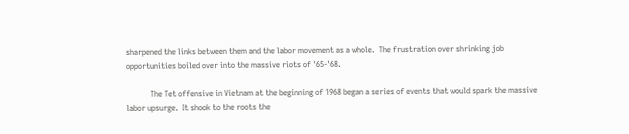sharpened the links between them and the labor movement as a whole.  The frustration over shrinking job opportunities boiled over into the massive riots of '65-'68.

            The Tet offensive in Vietnam at the beginning of 1968 began a series of events that would spark the massive labor upsurge.  It shook to the roots the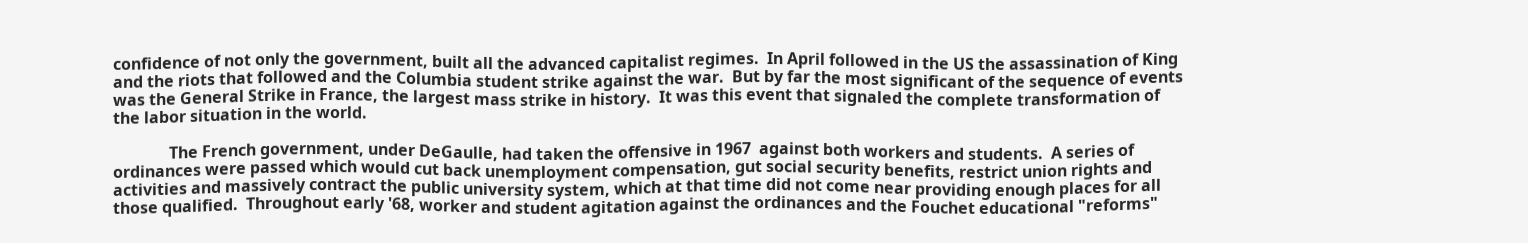confidence of not only the government, built all the advanced capitalist regimes.  In April followed in the US the assassination of King and the riots that followed and the Columbia student strike against the war.  But by far the most significant of the sequence of events was the General Strike in France, the largest mass strike in history.  It was this event that signaled the complete transformation of the labor situation in the world.

              The French government, under DeGaulle, had taken the offensive in 1967  against both workers and students.  A series of ordinances were passed which would cut back unemployment compensation, gut social security benefits, restrict union rights and activities and massively contract the public university system, which at that time did not come near providing enough places for all those qualified.  Throughout early '68, worker and student agitation against the ordinances and the Fouchet educational "reforms"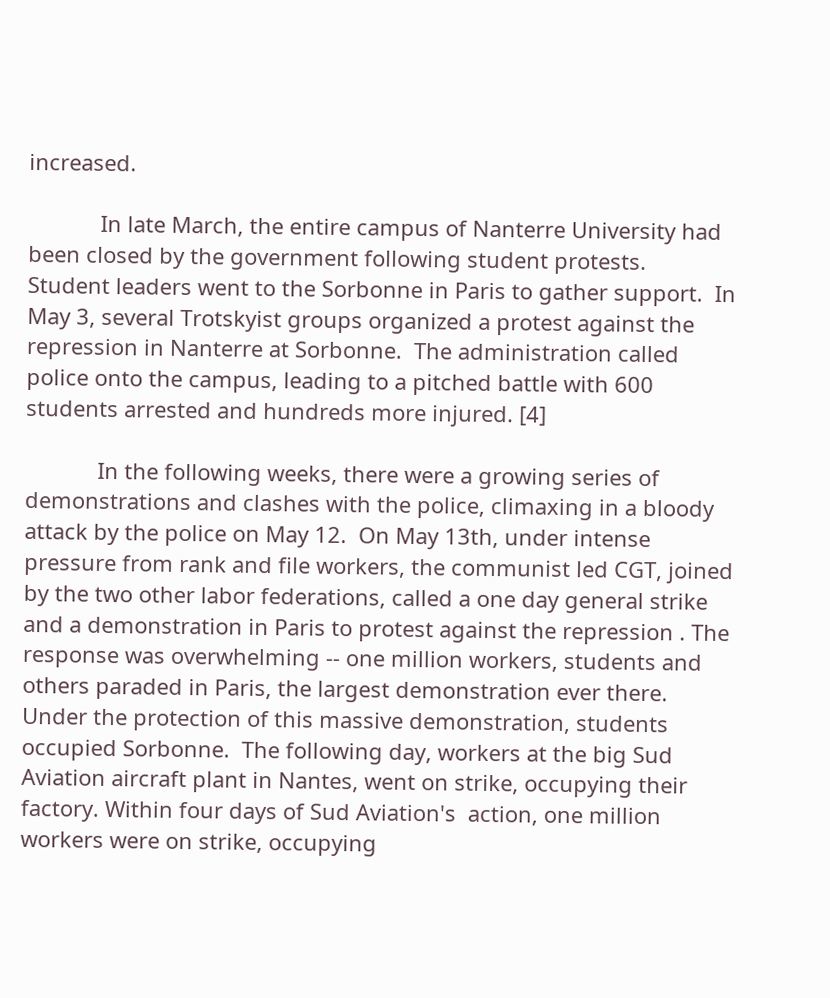increased.

            In late March, the entire campus of Nanterre University had been closed by the government following student protests.  Student leaders went to the Sorbonne in Paris to gather support.  In May 3, several Trotskyist groups organized a protest against the repression in Nanterre at Sorbonne.  The administration called police onto the campus, leading to a pitched battle with 600 students arrested and hundreds more injured. [4]

            In the following weeks, there were a growing series of demonstrations and clashes with the police, climaxing in a bloody attack by the police on May 12.  On May 13th, under intense pressure from rank and file workers, the communist led CGT, joined by the two other labor federations, called a one day general strike and a demonstration in Paris to protest against the repression . The response was overwhelming -- one million workers, students and others paraded in Paris, the largest demonstration ever there. Under the protection of this massive demonstration, students occupied Sorbonne.  The following day, workers at the big Sud Aviation aircraft plant in Nantes, went on strike, occupying their factory. Within four days of Sud Aviation's  action, one million workers were on strike, occupying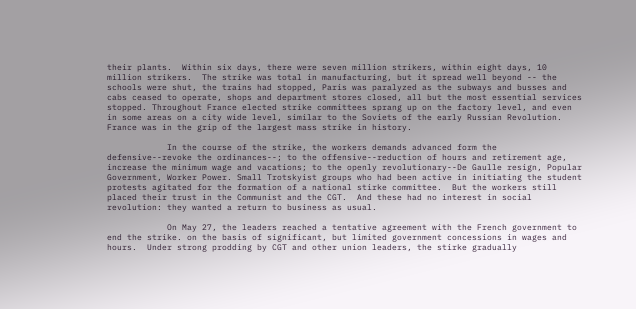their plants.  Within six days, there were seven million strikers, within eight days, 10 million strikers.  The strike was total in manufacturing, but it spread well beyond -- the schools were shut, the trains had stopped, Paris was paralyzed as the subways and busses and cabs ceased to operate, shops and department stores closed, all but the most essential services stopped. Throughout France elected strike committees sprang up on the factory level, and even in some areas on a city wide level, similar to the Soviets of the early Russian Revolution. France was in the grip of the largest mass strike in history.

            In the course of the strike, the workers demands advanced form the defensive--revoke the ordinances--; to the offensive--reduction of hours and retirement age, increase the minimum wage and vacations; to the openly revolutionary--De Gaulle resign, Popular Government, Worker Power. Small Trotskyist groups who had been active in initiating the student protests agitated for the formation of a national stirke committee.  But the workers still placed their trust in the Communist and the CGT.  And these had no interest in social revolution: they wanted a return to business as usual.

            On May 27, the leaders reached a tentative agreement with the French government to end the strike. on the basis of significant, but limited government concessions in wages and hours.  Under strong prodding by CGT and other union leaders, the stirke gradually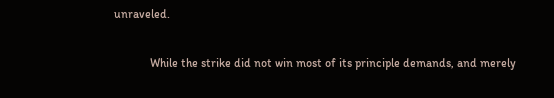unraveled.

            While the strike did not win most of its principle demands, and merely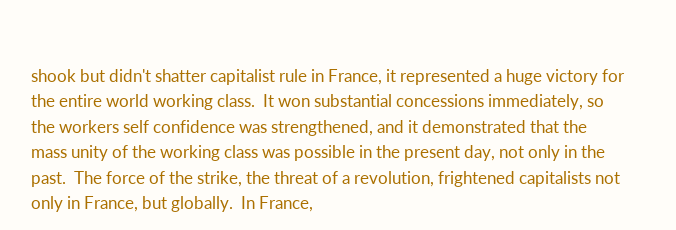shook but didn't shatter capitalist rule in France, it represented a huge victory for the entire world working class.  It won substantial concessions immediately, so the workers self confidence was strengthened, and it demonstrated that the mass unity of the working class was possible in the present day, not only in the past.  The force of the strike, the threat of a revolution, frightened capitalists not only in France, but globally.  In France,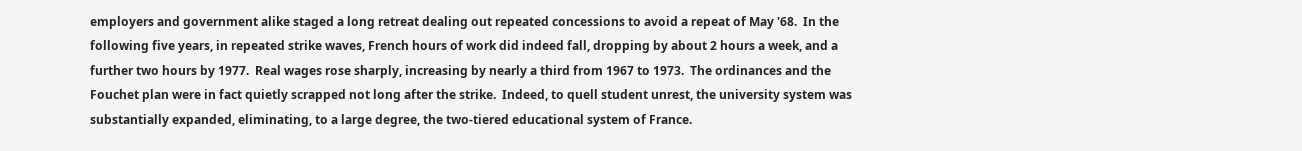employers and government alike staged a long retreat dealing out repeated concessions to avoid a repeat of May '68.  In the following five years, in repeated strike waves, French hours of work did indeed fall, dropping by about 2 hours a week, and a further two hours by 1977.  Real wages rose sharply, increasing by nearly a third from 1967 to 1973.  The ordinances and the Fouchet plan were in fact quietly scrapped not long after the strike.  Indeed, to quell student unrest, the university system was substantially expanded, eliminating, to a large degree, the two-tiered educational system of France.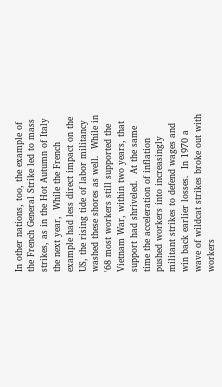In other nations, too, the example of the French General Strike led to mass strikes, as in the Hot Autumn of Italy the next year,  While the French example had less direct impact on the US, the rising tide of labor militancy washed these shores as well.  While in '68 most workers still supported the Vietnam War, within two years, that support had shriveled.  At the same time the acceleration of inflation pushed workers into increasingly militant strikes to defend wages and win back earlier losses.  In 1970 a wave of wildcat strikes broke out with workers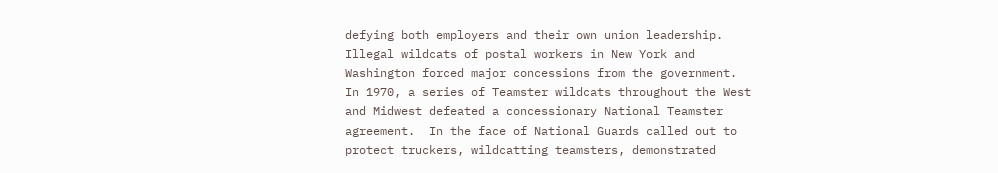defying both employers and their own union leadership.  Illegal wildcats of postal workers in New York and Washington forced major concessions from the government.  In 1970, a series of Teamster wildcats throughout the West and Midwest defeated a concessionary National Teamster agreement.  In the face of National Guards called out to protect truckers, wildcatting teamsters, demonstrated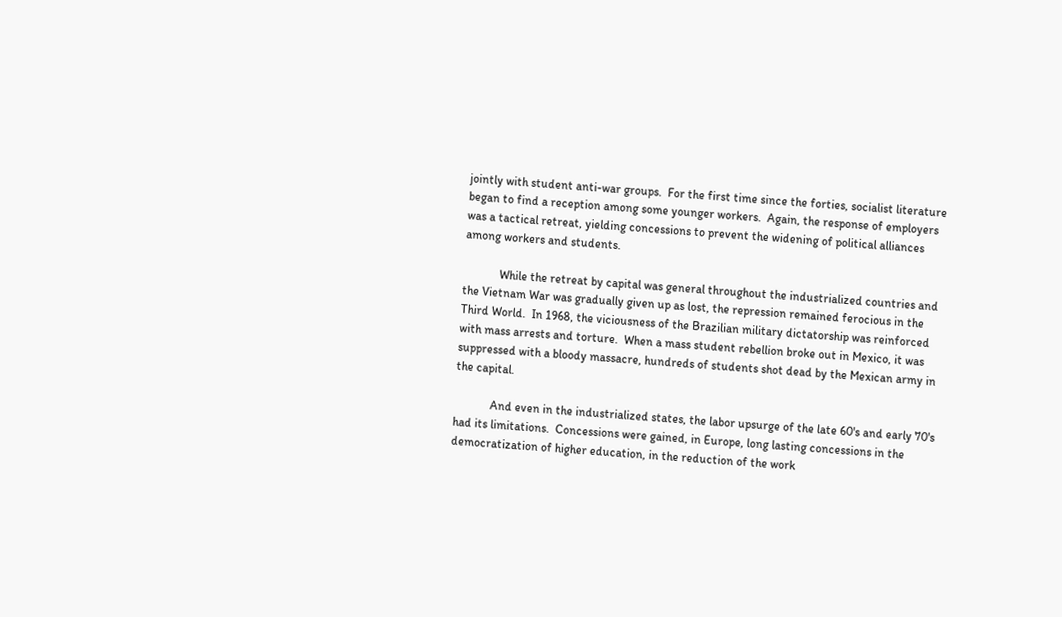jointly with student anti-war groups.  For the first time since the forties, socialist literature began to find a reception among some younger workers.  Again, the response of employers was a tactical retreat, yielding concessions to prevent the widening of political alliances among workers and students.

            While the retreat by capital was general throughout the industrialized countries and the Vietnam War was gradually given up as lost, the repression remained ferocious in the Third World.  In 1968, the viciousness of the Brazilian military dictatorship was reinforced with mass arrests and torture.  When a mass student rebellion broke out in Mexico, it was suppressed with a bloody massacre, hundreds of students shot dead by the Mexican army in the capital.

            And even in the industrialized states, the labor upsurge of the late 60's and early 70's had its limitations.  Concessions were gained, in Europe, long lasting concessions in the democratization of higher education, in the reduction of the work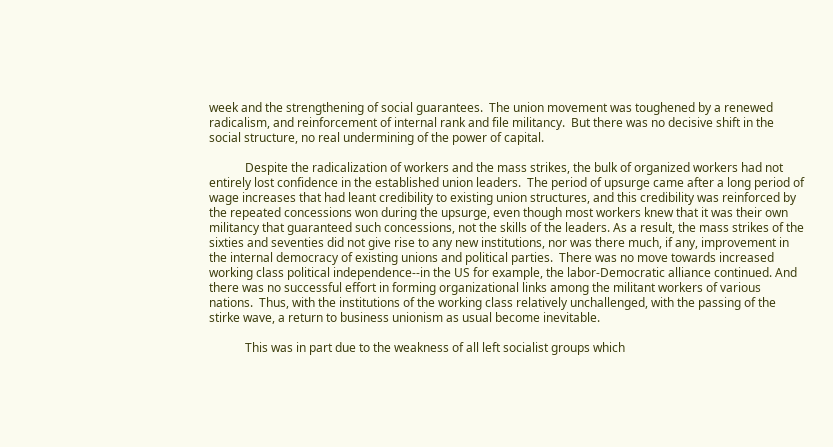week and the strengthening of social guarantees.  The union movement was toughened by a renewed radicalism, and reinforcement of internal rank and file militancy.  But there was no decisive shift in the social structure, no real undermining of the power of capital.

            Despite the radicalization of workers and the mass strikes, the bulk of organized workers had not entirely lost confidence in the established union leaders.  The period of upsurge came after a long period of wage increases that had leant credibility to existing union structures, and this credibility was reinforced by the repeated concessions won during the upsurge, even though most workers knew that it was their own militancy that guaranteed such concessions, not the skills of the leaders. As a result, the mass strikes of the sixties and seventies did not give rise to any new institutions, nor was there much, if any, improvement in the internal democracy of existing unions and political parties.  There was no move towards increased working class political independence--in the US for example, the labor-Democratic alliance continued. And there was no successful effort in forming organizational links among the militant workers of various nations.  Thus, with the institutions of the working class relatively unchallenged, with the passing of the stirke wave, a return to business unionism as usual become inevitable.

            This was in part due to the weakness of all left socialist groups which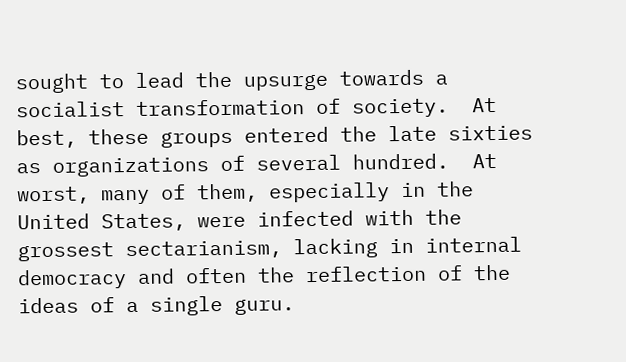sought to lead the upsurge towards a socialist transformation of society.  At best, these groups entered the late sixties as organizations of several hundred.  At worst, many of them, especially in the United States, were infected with the grossest sectarianism, lacking in internal democracy and often the reflection of the ideas of a single guru.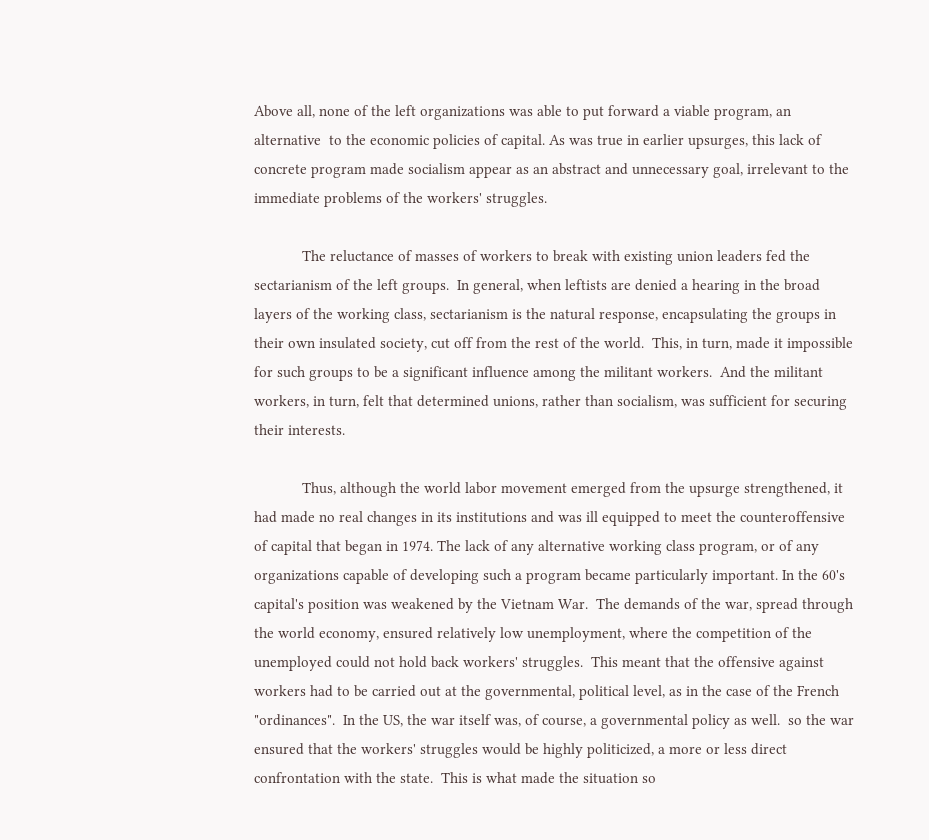Above all, none of the left organizations was able to put forward a viable program, an alternative  to the economic policies of capital. As was true in earlier upsurges, this lack of concrete program made socialism appear as an abstract and unnecessary goal, irrelevant to the immediate problems of the workers' struggles.

            The reluctance of masses of workers to break with existing union leaders fed the sectarianism of the left groups.  In general, when leftists are denied a hearing in the broad layers of the working class, sectarianism is the natural response, encapsulating the groups in their own insulated society, cut off from the rest of the world.  This, in turn, made it impossible for such groups to be a significant influence among the militant workers.  And the militant workers, in turn, felt that determined unions, rather than socialism, was sufficient for securing their interests.

            Thus, although the world labor movement emerged from the upsurge strengthened, it had made no real changes in its institutions and was ill equipped to meet the counteroffensive of capital that began in 1974. The lack of any alternative working class program, or of any organizations capable of developing such a program became particularly important. In the 60's capital's position was weakened by the Vietnam War.  The demands of the war, spread through the world economy, ensured relatively low unemployment, where the competition of the unemployed could not hold back workers' struggles.  This meant that the offensive against workers had to be carried out at the governmental, political level, as in the case of the French "ordinances".  In the US, the war itself was, of course, a governmental policy as well.  so the war ensured that the workers' struggles would be highly politicized, a more or less direct confrontation with the state.  This is what made the situation so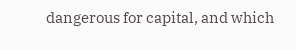dangerous for capital, and which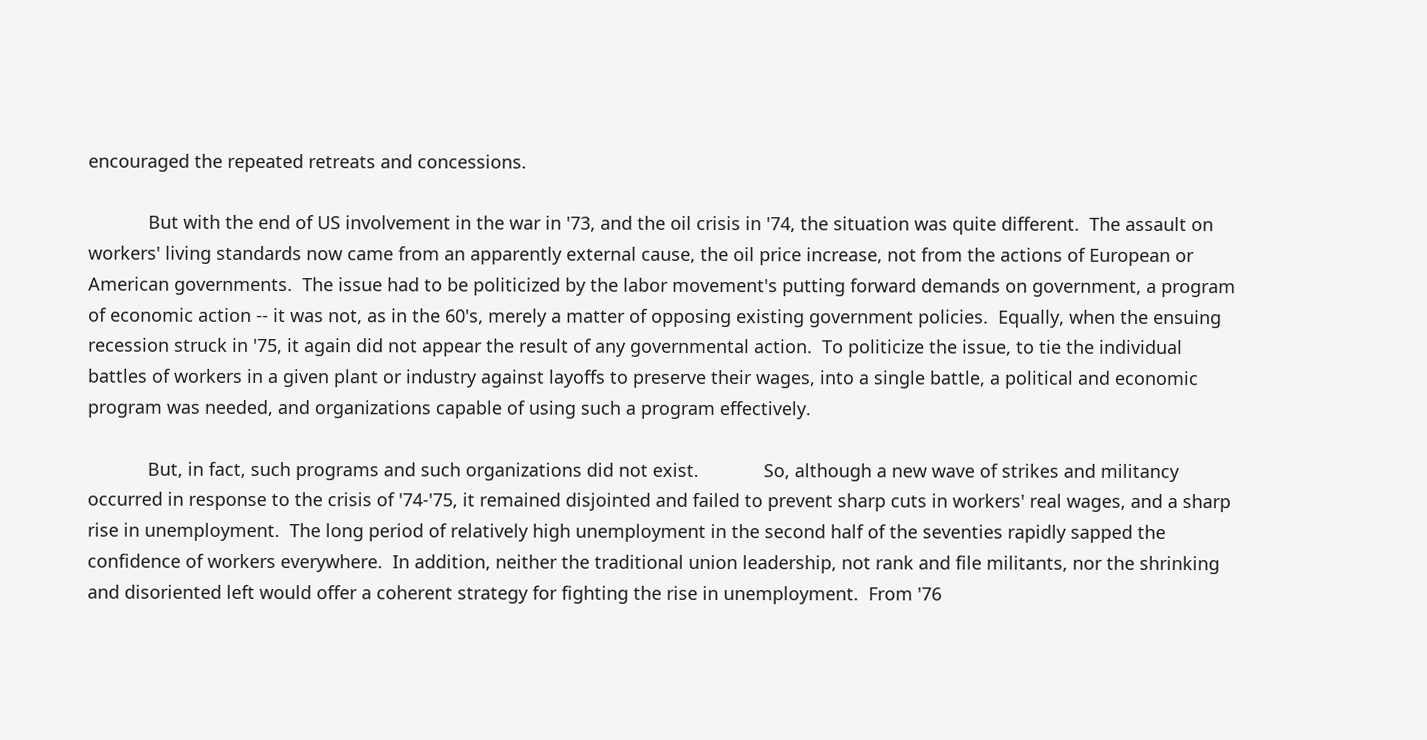encouraged the repeated retreats and concessions.

            But with the end of US involvement in the war in '73, and the oil crisis in '74, the situation was quite different.  The assault on workers' living standards now came from an apparently external cause, the oil price increase, not from the actions of European or American governments.  The issue had to be politicized by the labor movement's putting forward demands on government, a program of economic action -- it was not, as in the 60's, merely a matter of opposing existing government policies.  Equally, when the ensuing recession struck in '75, it again did not appear the result of any governmental action.  To politicize the issue, to tie the individual battles of workers in a given plant or industry against layoffs to preserve their wages, into a single battle, a political and economic program was needed, and organizations capable of using such a program effectively.

            But, in fact, such programs and such organizations did not exist.             So, although a new wave of strikes and militancy occurred in response to the crisis of '74-'75, it remained disjointed and failed to prevent sharp cuts in workers' real wages, and a sharp rise in unemployment.  The long period of relatively high unemployment in the second half of the seventies rapidly sapped the confidence of workers everywhere.  In addition, neither the traditional union leadership, not rank and file militants, nor the shrinking and disoriented left would offer a coherent strategy for fighting the rise in unemployment.  From '76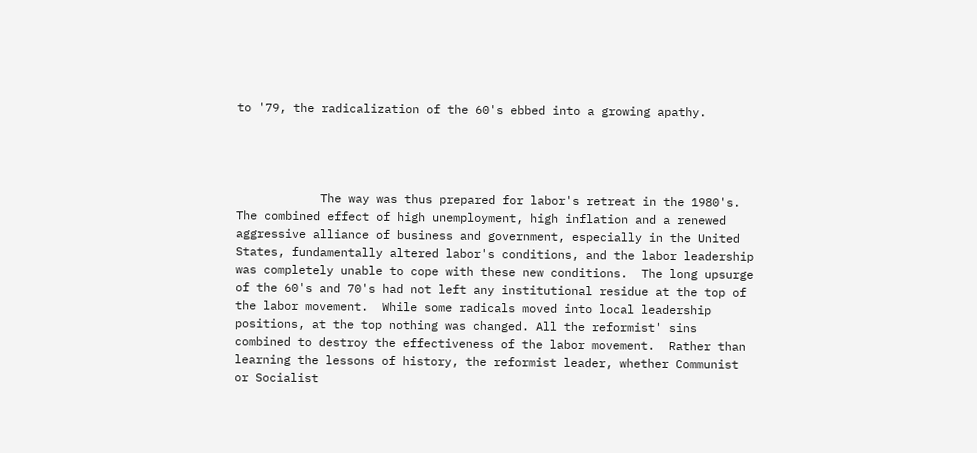to '79, the radicalization of the 60's ebbed into a growing apathy.




            The way was thus prepared for labor's retreat in the 1980's. The combined effect of high unemployment, high inflation and a renewed aggressive alliance of business and government, especially in the United States, fundamentally altered labor's conditions, and the labor leadership was completely unable to cope with these new conditions.  The long upsurge of the 60's and 70's had not left any institutional residue at the top of the labor movement.  While some radicals moved into local leadership positions, at the top nothing was changed. All the reformist' sins combined to destroy the effectiveness of the labor movement.  Rather than learning the lessons of history, the reformist leader, whether Communist or Socialist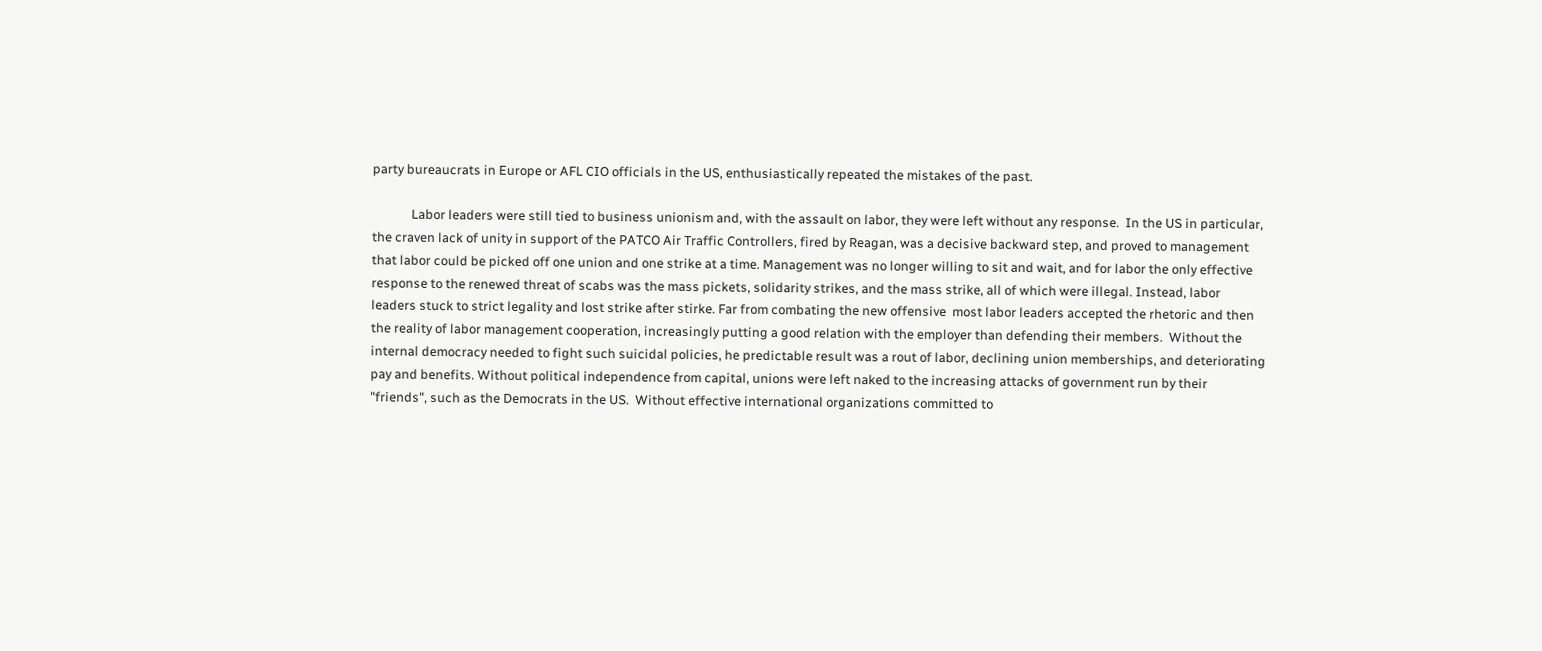party bureaucrats in Europe or AFL CIO officials in the US, enthusiastically repeated the mistakes of the past.

             Labor leaders were still tied to business unionism and, with the assault on labor, they were left without any response.  In the US in particular, the craven lack of unity in support of the PATCO Air Traffic Controllers, fired by Reagan, was a decisive backward step, and proved to management that labor could be picked off one union and one strike at a time. Management was no longer willing to sit and wait, and for labor the only effective response to the renewed threat of scabs was the mass pickets, solidarity strikes, and the mass strike, all of which were illegal. Instead, labor leaders stuck to strict legality and lost strike after stirke. Far from combating the new offensive  most labor leaders accepted the rhetoric and then the reality of labor management cooperation, increasingly putting a good relation with the employer than defending their members.  Without the internal democracy needed to fight such suicidal policies, he predictable result was a rout of labor, declining union memberships, and deteriorating pay and benefits. Without political independence from capital, unions were left naked to the increasing attacks of government run by their "friends", such as the Democrats in the US.  Without effective international organizations committed to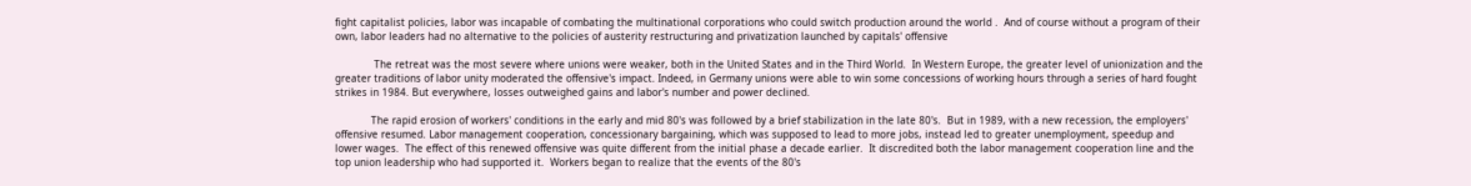fight capitalist policies, labor was incapable of combating the multinational corporations who could switch production around the world .  And of course without a program of their own, labor leaders had no alternative to the policies of austerity restructuring and privatization launched by capitals' offensive

             The retreat was the most severe where unions were weaker, both in the United States and in the Third World.  In Western Europe, the greater level of unionization and the greater traditions of labor unity moderated the offensive's impact. Indeed, in Germany unions were able to win some concessions of working hours through a series of hard fought strikes in 1984. But everywhere, losses outweighed gains and labor's number and power declined.

            The rapid erosion of workers' conditions in the early and mid 80's was followed by a brief stabilization in the late 80's.  But in 1989, with a new recession, the employers' offensive resumed. Labor management cooperation, concessionary bargaining, which was supposed to lead to more jobs, instead led to greater unemployment, speedup and lower wages.  The effect of this renewed offensive was quite different from the initial phase a decade earlier.  It discredited both the labor management cooperation line and the top union leadership who had supported it.  Workers began to realize that the events of the 80's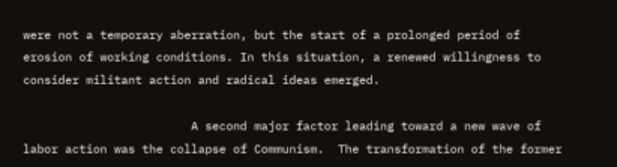were not a temporary aberration, but the start of a prolonged period of erosion of working conditions. In this situation, a renewed willingness to consider militant action and radical ideas emerged.

                        A second major factor leading toward a new wave of labor action was the collapse of Communism.  The transformation of the former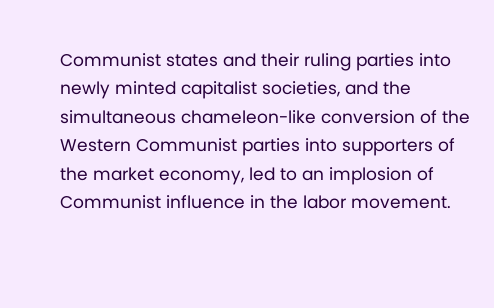Communist states and their ruling parties into newly minted capitalist societies, and the simultaneous chameleon-like conversion of the Western Communist parties into supporters of the market economy, led to an implosion of Communist influence in the labor movement.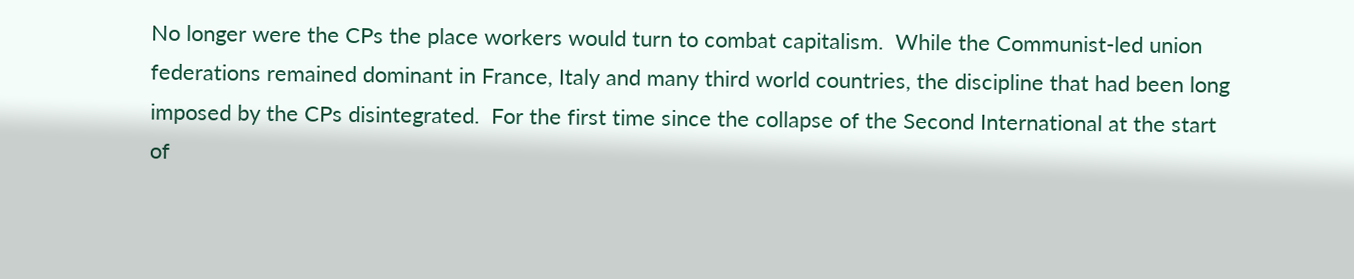No longer were the CPs the place workers would turn to combat capitalism.  While the Communist-led union federations remained dominant in France, Italy and many third world countries, the discipline that had been long imposed by the CPs disintegrated.  For the first time since the collapse of the Second International at the start of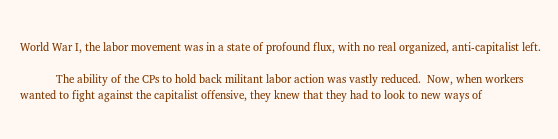World War I, the labor movement was in a state of profound flux, with no real organized, anti-capitalist left.

            The ability of the CPs to hold back militant labor action was vastly reduced.  Now, when workers wanted to fight against the capitalist offensive, they knew that they had to look to new ways of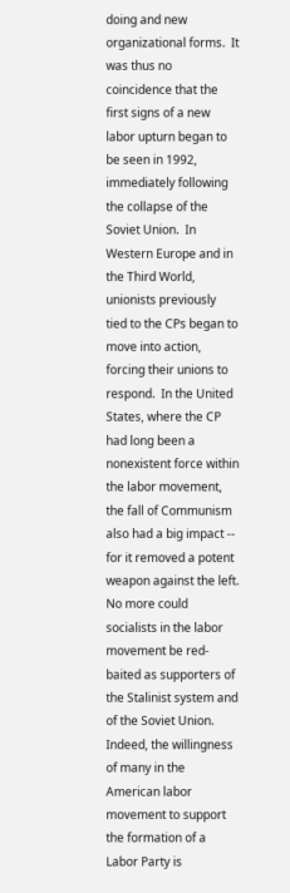doing and new organizational forms.  It was thus no coincidence that the first signs of a new labor upturn began to be seen in 1992, immediately following the collapse of the Soviet Union.  In Western Europe and in the Third World, unionists previously tied to the CPs began to move into action, forcing their unions to respond.  In the United States, where the CP had long been a nonexistent force within the labor movement, the fall of Communism also had a big impact -- for it removed a potent weapon against the left.  No more could socialists in the labor movement be red-baited as supporters of the Stalinist system and of the Soviet Union.  Indeed, the willingness of many in the American labor movement to support the formation of a Labor Party is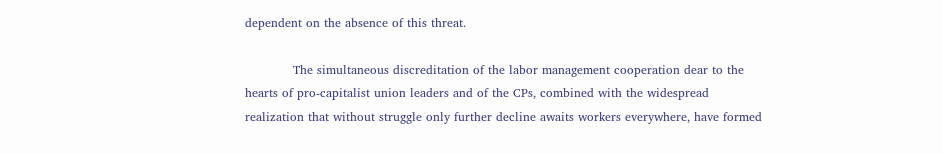dependent on the absence of this threat.

            The simultaneous discreditation of the labor management cooperation dear to the hearts of pro-capitalist union leaders and of the CPs, combined with the widespread realization that without struggle only further decline awaits workers everywhere, have formed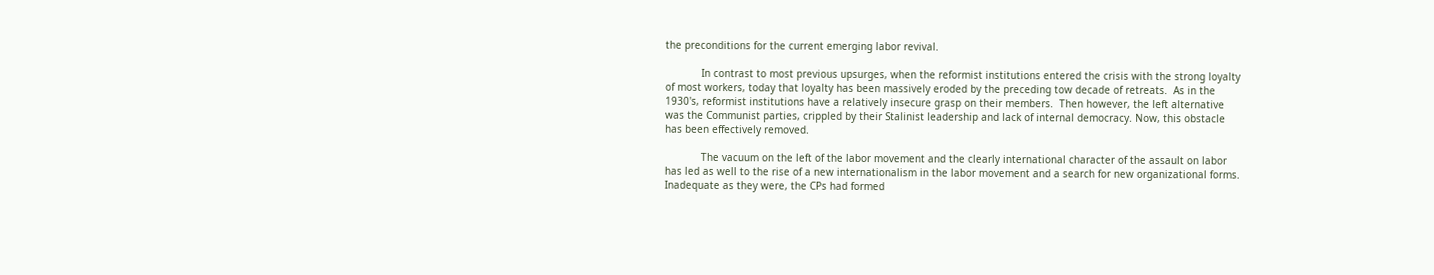the preconditions for the current emerging labor revival.

            In contrast to most previous upsurges, when the reformist institutions entered the crisis with the strong loyalty of most workers, today that loyalty has been massively eroded by the preceding tow decade of retreats.  As in the 1930's, reformist institutions have a relatively insecure grasp on their members.  Then however, the left alternative was the Communist parties, crippled by their Stalinist leadership and lack of internal democracy. Now, this obstacle has been effectively removed.

            The vacuum on the left of the labor movement and the clearly international character of the assault on labor has led as well to the rise of a new internationalism in the labor movement and a search for new organizational forms.      Inadequate as they were, the CPs had formed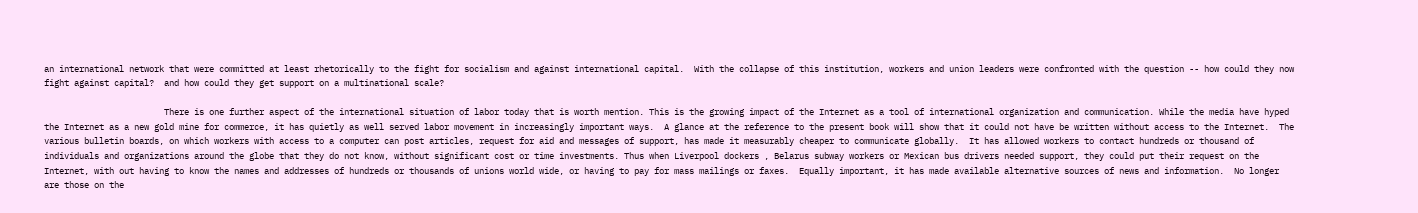an international network that were committed at least rhetorically to the fight for socialism and against international capital.  With the collapse of this institution, workers and union leaders were confronted with the question -- how could they now fight against capital?  and how could they get support on a multinational scale?

                        There is one further aspect of the international situation of labor today that is worth mention. This is the growing impact of the Internet as a tool of international organization and communication. While the media have hyped the Internet as a new gold mine for commerce, it has quietly as well served labor movement in increasingly important ways.  A glance at the reference to the present book will show that it could not have be written without access to the Internet.  The various bulletin boards, on which workers with access to a computer can post articles, request for aid and messages of support, has made it measurably cheaper to communicate globally.  It has allowed workers to contact hundreds or thousand of individuals and organizations around the globe that they do not know, without significant cost or time investments. Thus when Liverpool dockers , Belarus subway workers or Mexican bus drivers needed support, they could put their request on the Internet, with out having to know the names and addresses of hundreds or thousands of unions world wide, or having to pay for mass mailings or faxes.  Equally important, it has made available alternative sources of news and information.  No longer are those on the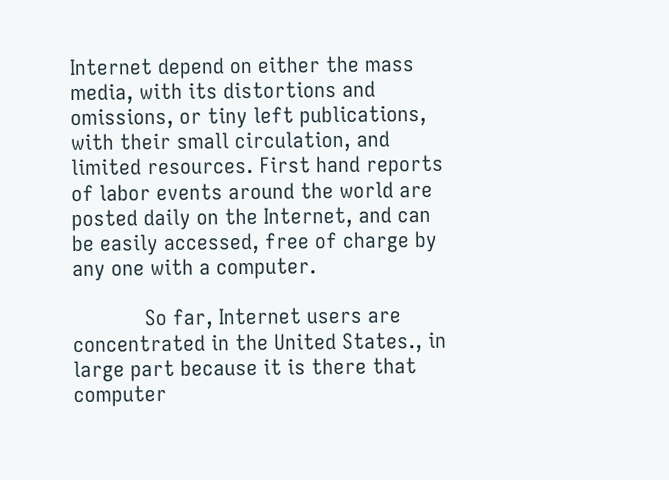Internet depend on either the mass media, with its distortions and omissions, or tiny left publications, with their small circulation, and limited resources. First hand reports of labor events around the world are posted daily on the Internet, and can be easily accessed, free of charge by any one with a computer.

            So far, Internet users are concentrated in the United States., in large part because it is there that computer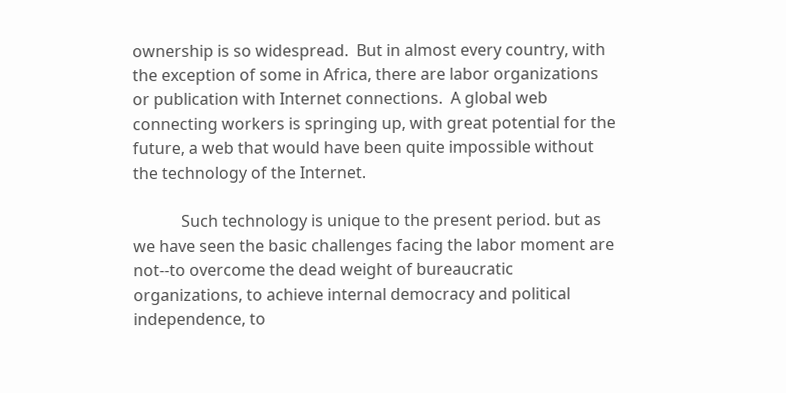ownership is so widespread.  But in almost every country, with the exception of some in Africa, there are labor organizations or publication with Internet connections.  A global web connecting workers is springing up, with great potential for the future, a web that would have been quite impossible without the technology of the Internet.

            Such technology is unique to the present period. but as we have seen the basic challenges facing the labor moment are not--to overcome the dead weight of bureaucratic organizations, to achieve internal democracy and political independence, to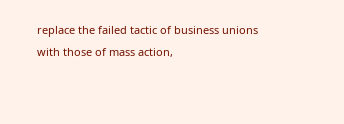replace the failed tactic of business unions with those of mass action,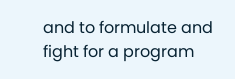and to formulate and fight for a program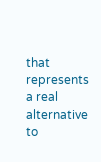that represents a real alternative to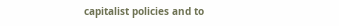capitalist policies and to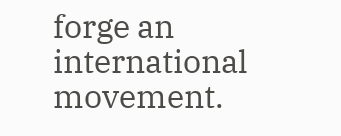forge an international movement.